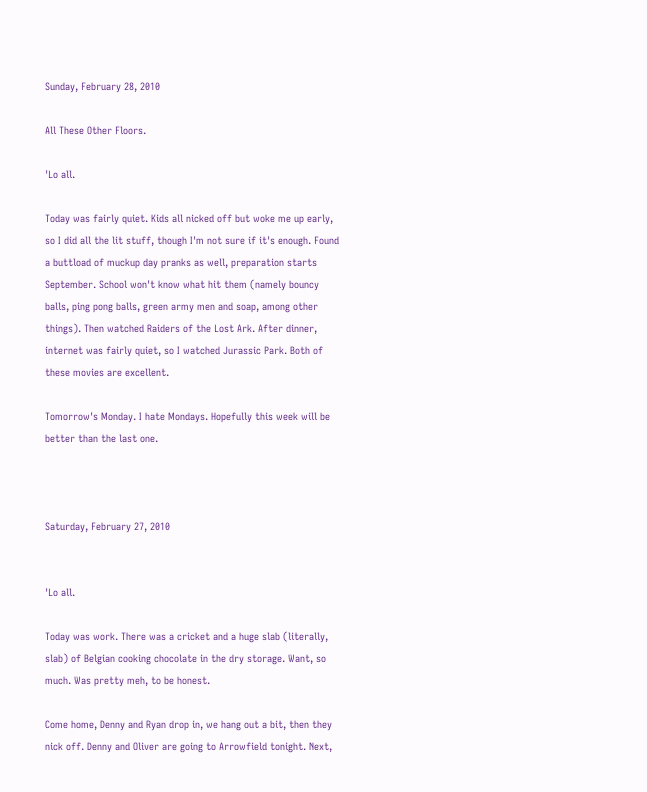Sunday, February 28, 2010

All These Other Floors.

'Lo all.

Today was fairly quiet. Kids all nicked off but woke me up early, so I did all the lit stuff, though I'm not sure if it's enough. Found a buttload of muckup day pranks as well, preparation starts September. School won't know what hit them (namely bouncy balls, ping pong balls, green army men and soap, among other things). Then watched Raiders of the Lost Ark. After dinner, internet was fairly quiet, so I watched Jurassic Park. Both of these movies are excellent.

Tomorrow's Monday. I hate Mondays. Hopefully this week will be better than the last one.



Saturday, February 27, 2010


'Lo all.

Today was work. There was a cricket and a huge slab (literally, slab) of Belgian cooking chocolate in the dry storage. Want, so much. Was pretty meh, to be honest.

Come home, Denny and Ryan drop in, we hang out a bit, then they nick off. Denny and Oliver are going to Arrowfield tonight. Next,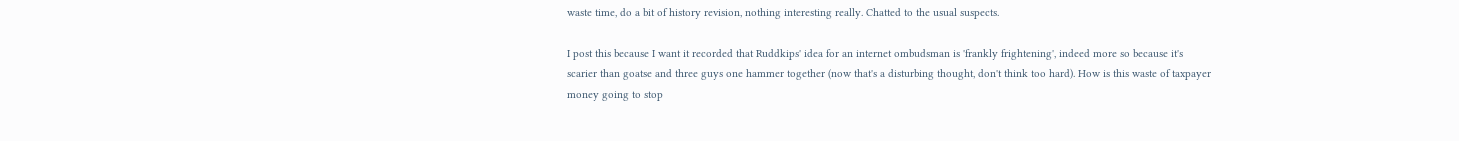waste time, do a bit of history revision, nothing interesting really. Chatted to the usual suspects.

I post this because I want it recorded that Ruddkips' idea for an internet ombudsman is 'frankly frightening', indeed more so because it's scarier than goatse and three guys one hammer together (now that's a disturbing thought, don't think too hard). How is this waste of taxpayer money going to stop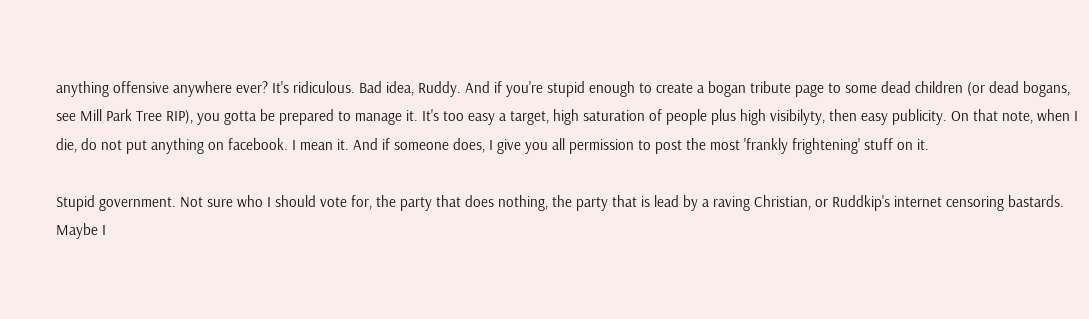anything offensive anywhere ever? It's ridiculous. Bad idea, Ruddy. And if you're stupid enough to create a bogan tribute page to some dead children (or dead bogans, see Mill Park Tree RIP), you gotta be prepared to manage it. It's too easy a target, high saturation of people plus high visibilyty, then easy publicity. On that note, when I die, do not put anything on facebook. I mean it. And if someone does, I give you all permission to post the most 'frankly frightening' stuff on it.

Stupid government. Not sure who I should vote for, the party that does nothing, the party that is lead by a raving Christian, or Ruddkip's internet censoring bastards. Maybe I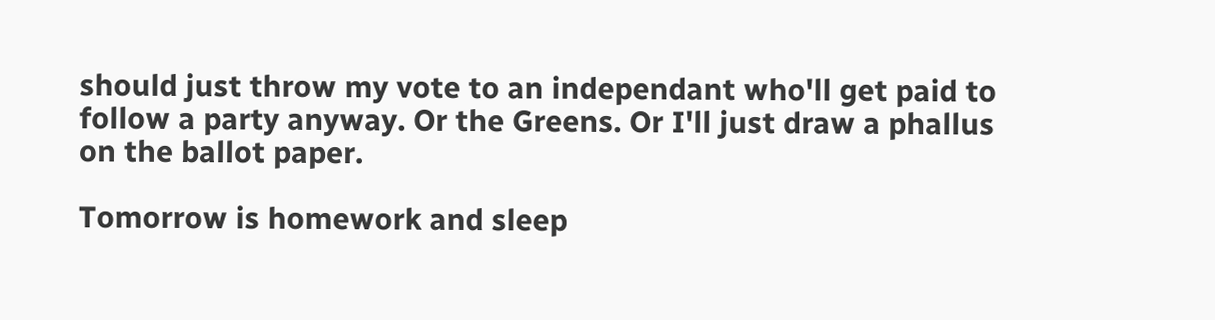should just throw my vote to an independant who'll get paid to follow a party anyway. Or the Greens. Or I'll just draw a phallus on the ballot paper.

Tomorrow is homework and sleep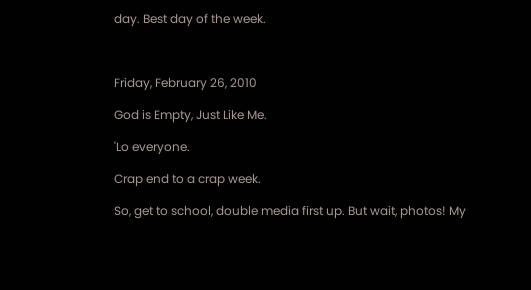day. Best day of the week.



Friday, February 26, 2010

God is Empty, Just Like Me.

'Lo everyone.

Crap end to a crap week.

So, get to school, double media first up. But wait, photos! My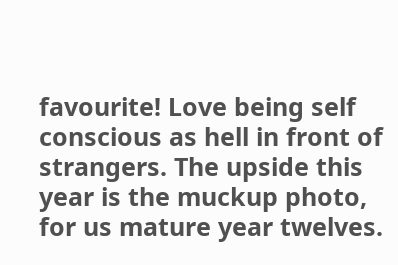favourite! Love being self conscious as hell in front of strangers. The upside this year is the muckup photo, for us mature year twelves.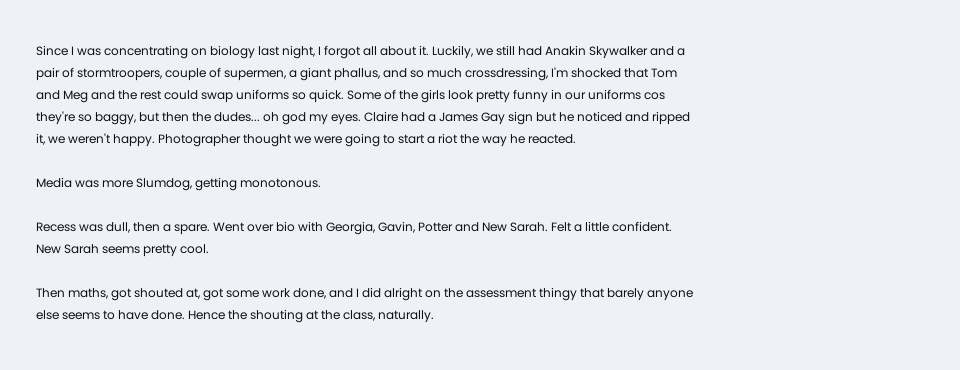Since I was concentrating on biology last night, I forgot all about it. Luckily, we still had Anakin Skywalker and a pair of stormtroopers, couple of supermen, a giant phallus, and so much crossdressing, I'm shocked that Tom and Meg and the rest could swap uniforms so quick. Some of the girls look pretty funny in our uniforms cos they're so baggy, but then the dudes... oh god my eyes. Claire had a James Gay sign but he noticed and ripped it, we weren't happy. Photographer thought we were going to start a riot the way he reacted.

Media was more Slumdog, getting monotonous.

Recess was dull, then a spare. Went over bio with Georgia, Gavin, Potter and New Sarah. Felt a little confident. New Sarah seems pretty cool.

Then maths, got shouted at, got some work done, and I did alright on the assessment thingy that barely anyone else seems to have done. Hence the shouting at the class, naturally.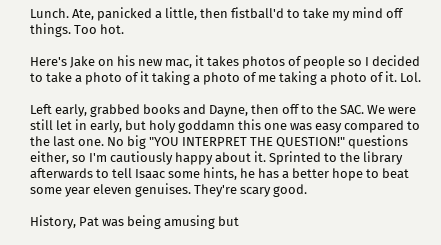Lunch. Ate, panicked a little, then fistball'd to take my mind off things. Too hot.

Here's Jake on his new mac, it takes photos of people so I decided to take a photo of it taking a photo of me taking a photo of it. Lol.

Left early, grabbed books and Dayne, then off to the SAC. We were still let in early, but holy goddamn this one was easy compared to the last one. No big "YOU INTERPRET THE QUESTION!" questions either, so I'm cautiously happy about it. Sprinted to the library afterwards to tell Isaac some hints, he has a better hope to beat some year eleven genuises. They're scary good.

History, Pat was being amusing but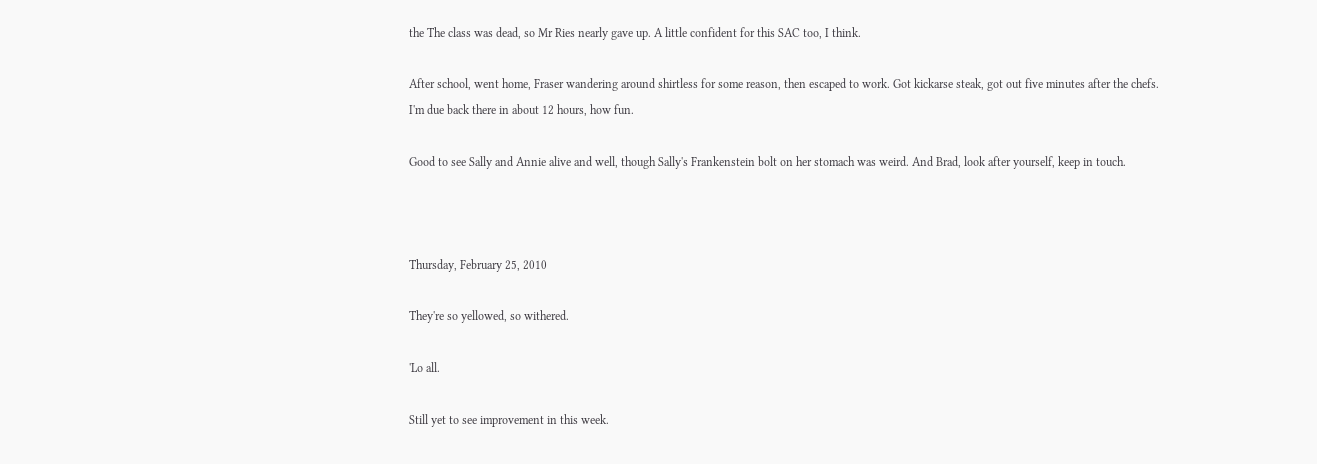the The class was dead, so Mr Ries nearly gave up. A little confident for this SAC too, I think.

After school, went home, Fraser wandering around shirtless for some reason, then escaped to work. Got kickarse steak, got out five minutes after the chefs. I'm due back there in about 12 hours, how fun.

Good to see Sally and Annie alive and well, though Sally's Frankenstein bolt on her stomach was weird. And Brad, look after yourself, keep in touch.



Thursday, February 25, 2010

They're so yellowed, so withered.

'Lo all.

Still yet to see improvement in this week.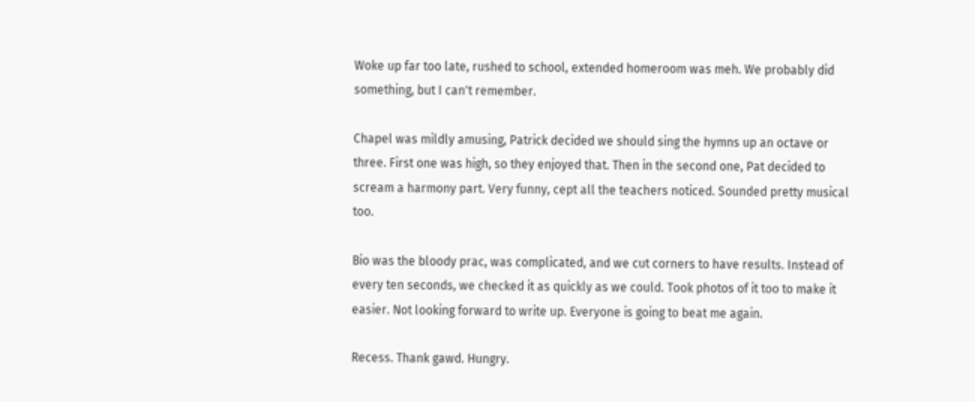Woke up far too late, rushed to school, extended homeroom was meh. We probably did something, but I can't remember.

Chapel was mildly amusing, Patrick decided we should sing the hymns up an octave or three. First one was high, so they enjoyed that. Then in the second one, Pat decided to scream a harmony part. Very funny, cept all the teachers noticed. Sounded pretty musical too.

Bio was the bloody prac, was complicated, and we cut corners to have results. Instead of every ten seconds, we checked it as quickly as we could. Took photos of it too to make it easier. Not looking forward to write up. Everyone is going to beat me again.

Recess. Thank gawd. Hungry.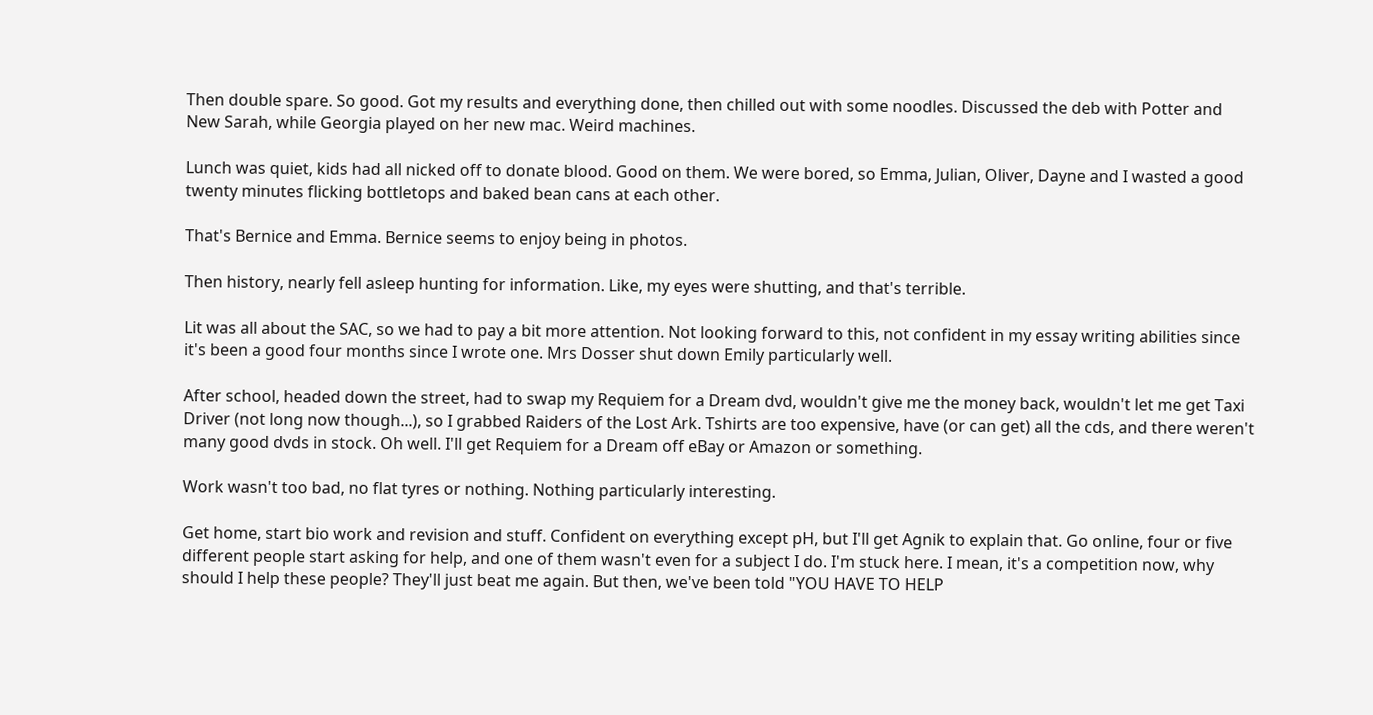Then double spare. So good. Got my results and everything done, then chilled out with some noodles. Discussed the deb with Potter and New Sarah, while Georgia played on her new mac. Weird machines.

Lunch was quiet, kids had all nicked off to donate blood. Good on them. We were bored, so Emma, Julian, Oliver, Dayne and I wasted a good twenty minutes flicking bottletops and baked bean cans at each other.

That's Bernice and Emma. Bernice seems to enjoy being in photos.

Then history, nearly fell asleep hunting for information. Like, my eyes were shutting, and that's terrible.

Lit was all about the SAC, so we had to pay a bit more attention. Not looking forward to this, not confident in my essay writing abilities since it's been a good four months since I wrote one. Mrs Dosser shut down Emily particularly well.

After school, headed down the street, had to swap my Requiem for a Dream dvd, wouldn't give me the money back, wouldn't let me get Taxi Driver (not long now though...), so I grabbed Raiders of the Lost Ark. Tshirts are too expensive, have (or can get) all the cds, and there weren't many good dvds in stock. Oh well. I'll get Requiem for a Dream off eBay or Amazon or something.

Work wasn't too bad, no flat tyres or nothing. Nothing particularly interesting.

Get home, start bio work and revision and stuff. Confident on everything except pH, but I'll get Agnik to explain that. Go online, four or five different people start asking for help, and one of them wasn't even for a subject I do. I'm stuck here. I mean, it's a competition now, why should I help these people? They'll just beat me again. But then, we've been told "YOU HAVE TO HELP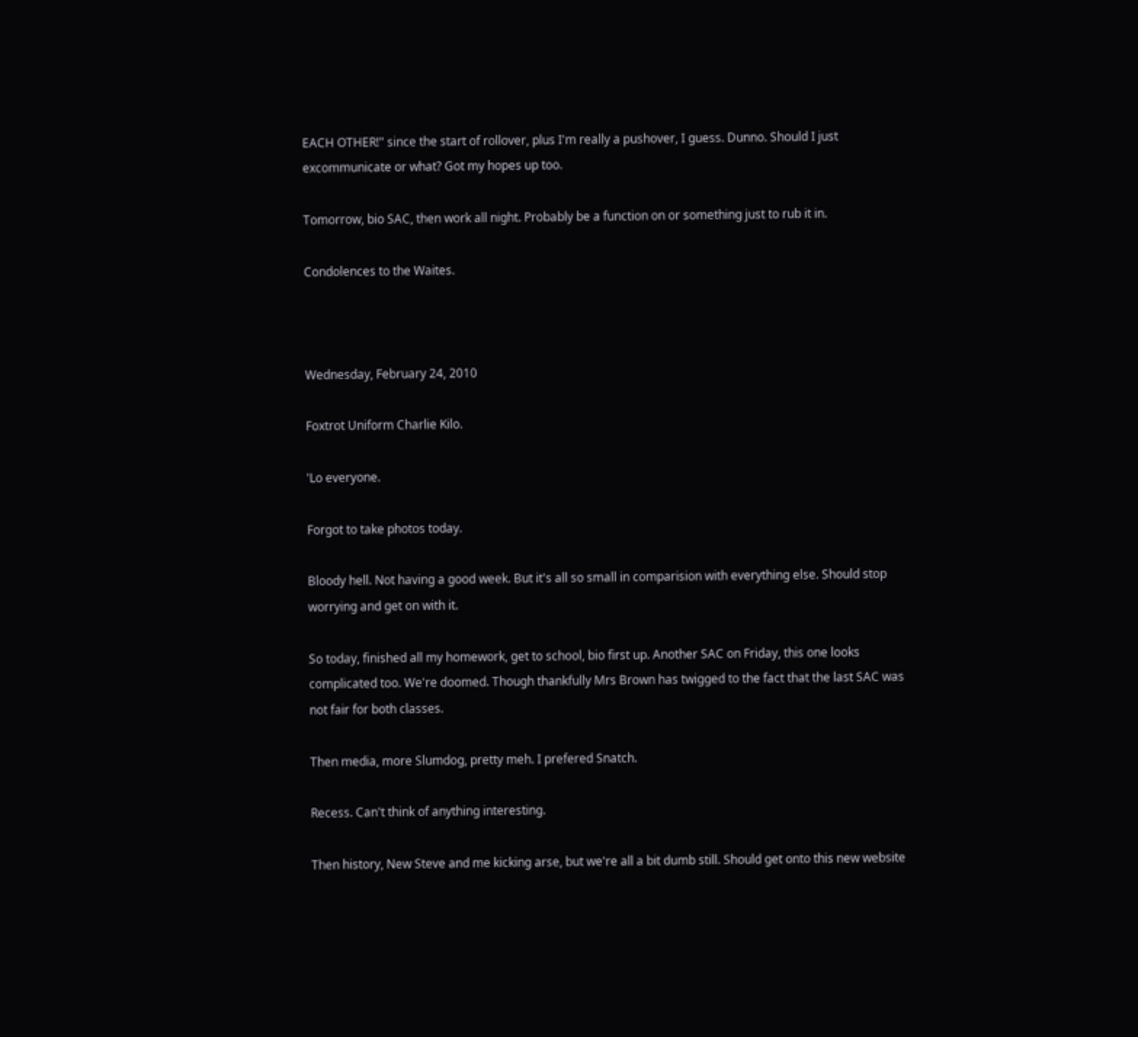EACH OTHER!" since the start of rollover, plus I'm really a pushover, I guess. Dunno. Should I just excommunicate or what? Got my hopes up too.

Tomorrow, bio SAC, then work all night. Probably be a function on or something just to rub it in.

Condolences to the Waites.



Wednesday, February 24, 2010

Foxtrot Uniform Charlie Kilo.

'Lo everyone.

Forgot to take photos today.

Bloody hell. Not having a good week. But it's all so small in comparision with everything else. Should stop worrying and get on with it.

So today, finished all my homework, get to school, bio first up. Another SAC on Friday, this one looks complicated too. We're doomed. Though thankfully Mrs Brown has twigged to the fact that the last SAC was not fair for both classes.

Then media, more Slumdog, pretty meh. I prefered Snatch.

Recess. Can't think of anything interesting.

Then history, New Steve and me kicking arse, but we're all a bit dumb still. Should get onto this new website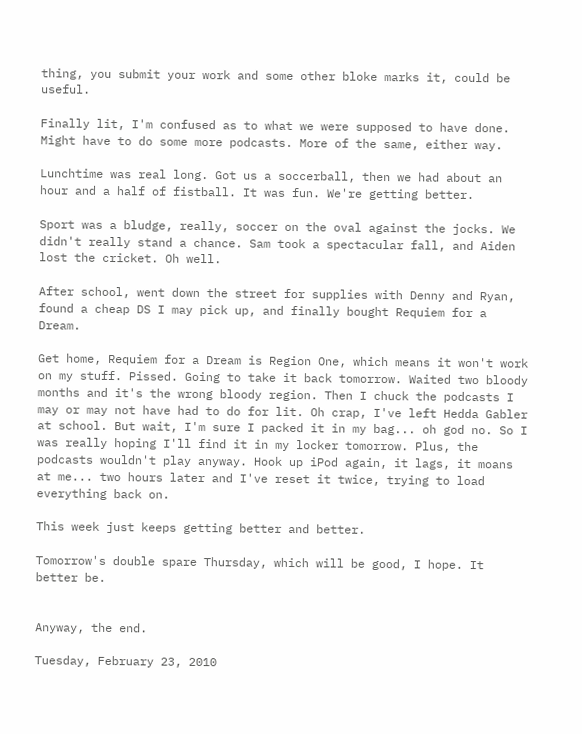thing, you submit your work and some other bloke marks it, could be useful.

Finally lit, I'm confused as to what we were supposed to have done. Might have to do some more podcasts. More of the same, either way.

Lunchtime was real long. Got us a soccerball, then we had about an hour and a half of fistball. It was fun. We're getting better.

Sport was a bludge, really, soccer on the oval against the jocks. We didn't really stand a chance. Sam took a spectacular fall, and Aiden lost the cricket. Oh well.

After school, went down the street for supplies with Denny and Ryan, found a cheap DS I may pick up, and finally bought Requiem for a Dream.

Get home, Requiem for a Dream is Region One, which means it won't work on my stuff. Pissed. Going to take it back tomorrow. Waited two bloody months and it's the wrong bloody region. Then I chuck the podcasts I may or may not have had to do for lit. Oh crap, I've left Hedda Gabler at school. But wait, I'm sure I packed it in my bag... oh god no. So I was really hoping I'll find it in my locker tomorrow. Plus, the podcasts wouldn't play anyway. Hook up iPod again, it lags, it moans at me... two hours later and I've reset it twice, trying to load everything back on.

This week just keeps getting better and better.

Tomorrow's double spare Thursday, which will be good, I hope. It better be.


Anyway, the end.

Tuesday, February 23, 2010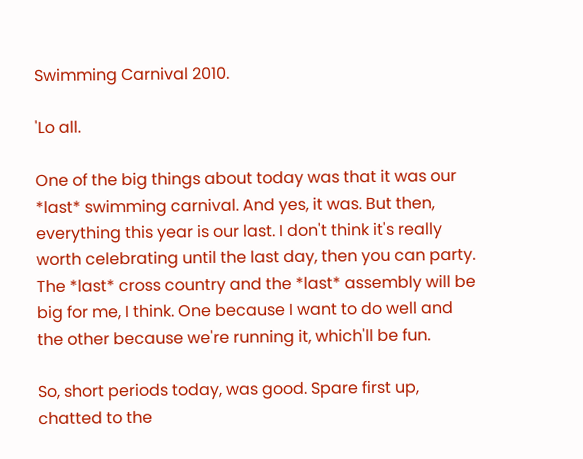Swimming Carnival 2010.

'Lo all.

One of the big things about today was that it was our *last* swimming carnival. And yes, it was. But then, everything this year is our last. I don't think it's really worth celebrating until the last day, then you can party. The *last* cross country and the *last* assembly will be big for me, I think. One because I want to do well and the other because we're running it, which'll be fun.

So, short periods today, was good. Spare first up, chatted to the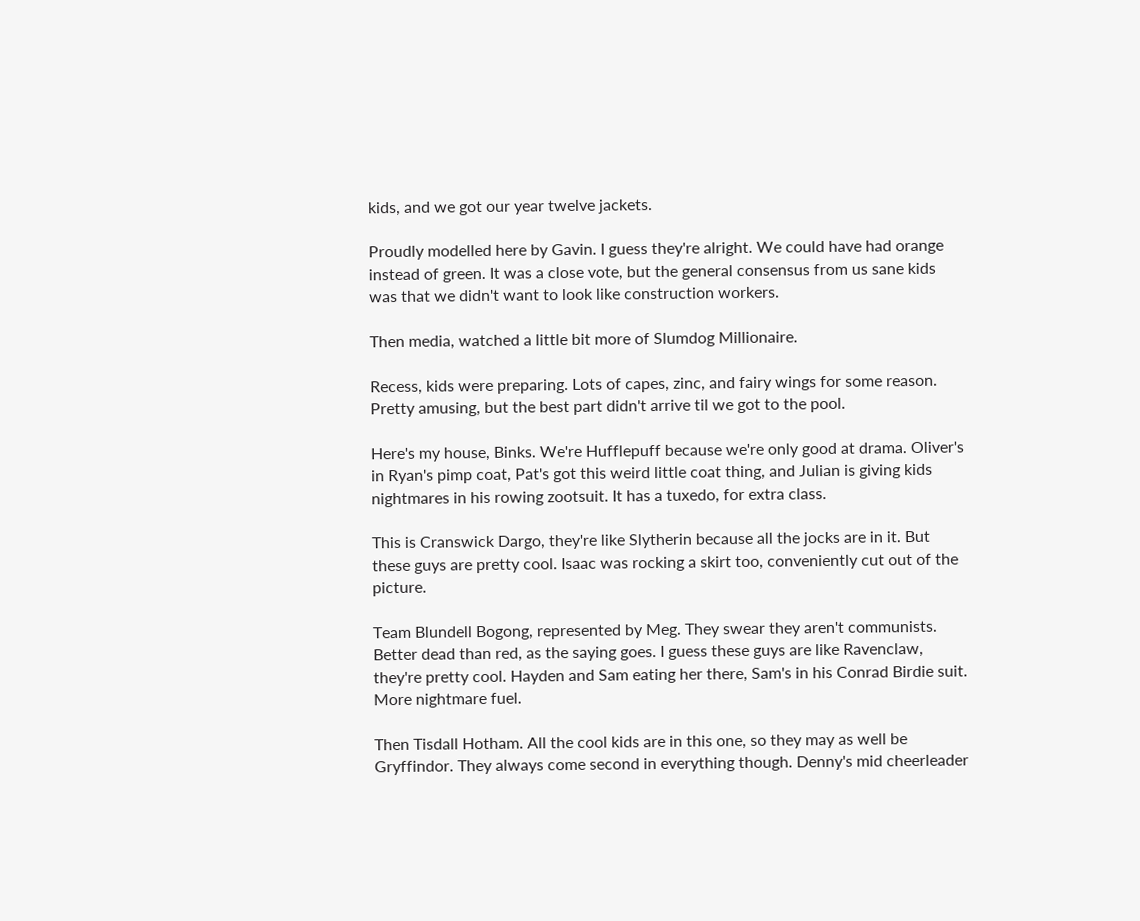kids, and we got our year twelve jackets.

Proudly modelled here by Gavin. I guess they're alright. We could have had orange instead of green. It was a close vote, but the general consensus from us sane kids was that we didn't want to look like construction workers.

Then media, watched a little bit more of Slumdog Millionaire.

Recess, kids were preparing. Lots of capes, zinc, and fairy wings for some reason. Pretty amusing, but the best part didn't arrive til we got to the pool.

Here's my house, Binks. We're Hufflepuff because we're only good at drama. Oliver's in Ryan's pimp coat, Pat's got this weird little coat thing, and Julian is giving kids nightmares in his rowing zootsuit. It has a tuxedo, for extra class.

This is Cranswick Dargo, they're like Slytherin because all the jocks are in it. But these guys are pretty cool. Isaac was rocking a skirt too, conveniently cut out of the picture.

Team Blundell Bogong, represented by Meg. They swear they aren't communists. Better dead than red, as the saying goes. I guess these guys are like Ravenclaw, they're pretty cool. Hayden and Sam eating her there, Sam's in his Conrad Birdie suit. More nightmare fuel.

Then Tisdall Hotham. All the cool kids are in this one, so they may as well be Gryffindor. They always come second in everything though. Denny's mid cheerleader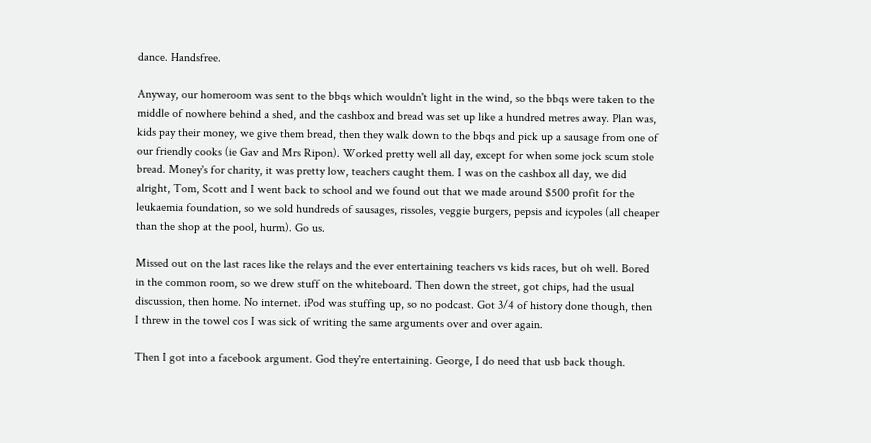dance. Handsfree.

Anyway, our homeroom was sent to the bbqs which wouldn't light in the wind, so the bbqs were taken to the middle of nowhere behind a shed, and the cashbox and bread was set up like a hundred metres away. Plan was, kids pay their money, we give them bread, then they walk down to the bbqs and pick up a sausage from one of our friendly cooks (ie Gav and Mrs Ripon). Worked pretty well all day, except for when some jock scum stole bread. Money's for charity, it was pretty low, teachers caught them. I was on the cashbox all day, we did alright, Tom, Scott and I went back to school and we found out that we made around $500 profit for the leukaemia foundation, so we sold hundreds of sausages, rissoles, veggie burgers, pepsis and icypoles (all cheaper than the shop at the pool, hurm). Go us.

Missed out on the last races like the relays and the ever entertaining teachers vs kids races, but oh well. Bored in the common room, so we drew stuff on the whiteboard. Then down the street, got chips, had the usual discussion, then home. No internet. iPod was stuffing up, so no podcast. Got 3/4 of history done though, then I threw in the towel cos I was sick of writing the same arguments over and over again.

Then I got into a facebook argument. God they're entertaining. George, I do need that usb back though.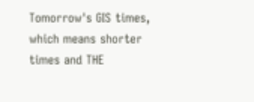Tomorrow's GIS times, which means shorter times and THE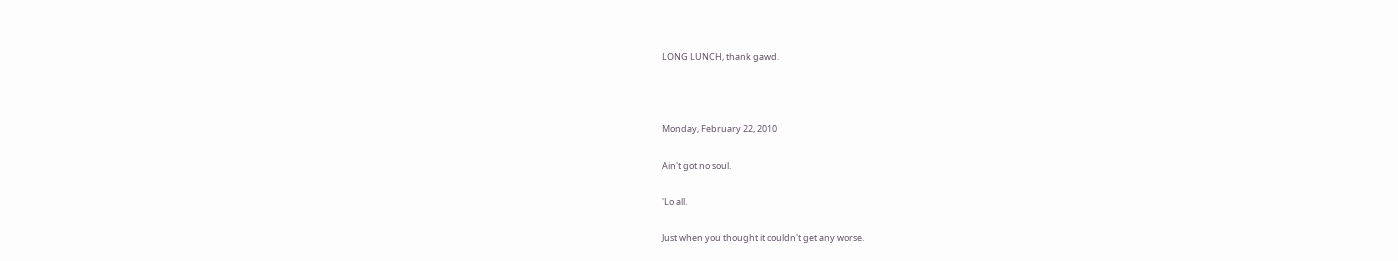LONG LUNCH, thank gawd.



Monday, February 22, 2010

Ain't got no soul.

'Lo all.

Just when you thought it couldn't get any worse.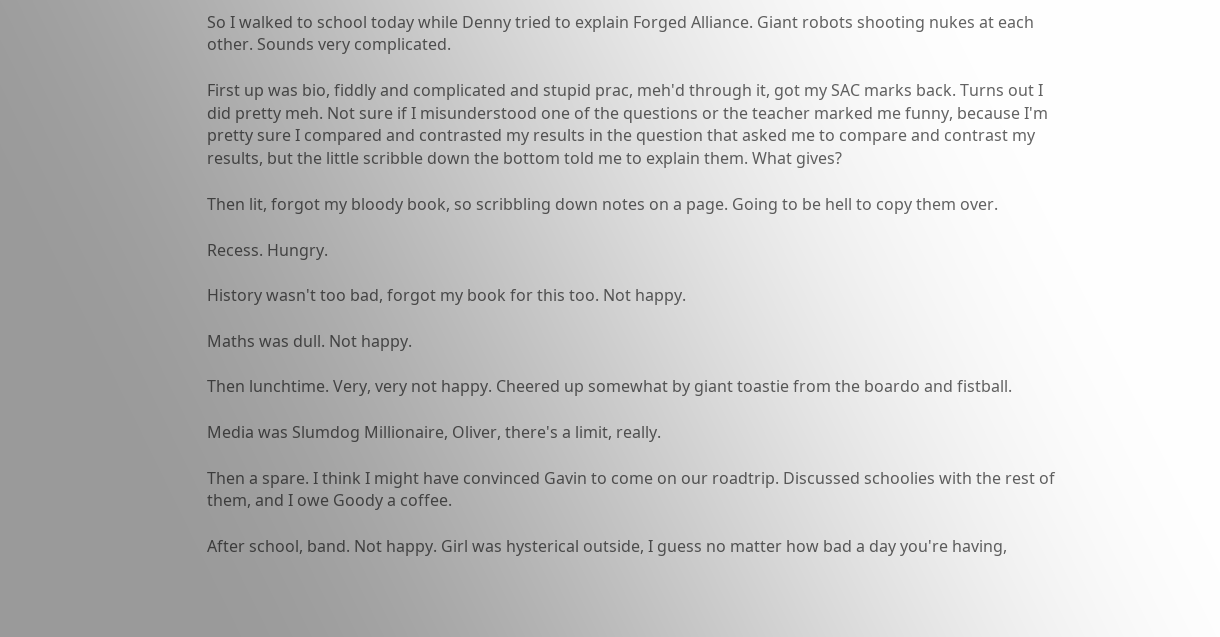So I walked to school today while Denny tried to explain Forged Alliance. Giant robots shooting nukes at each other. Sounds very complicated.

First up was bio, fiddly and complicated and stupid prac, meh'd through it, got my SAC marks back. Turns out I did pretty meh. Not sure if I misunderstood one of the questions or the teacher marked me funny, because I'm pretty sure I compared and contrasted my results in the question that asked me to compare and contrast my results, but the little scribble down the bottom told me to explain them. What gives?

Then lit, forgot my bloody book, so scribbling down notes on a page. Going to be hell to copy them over.

Recess. Hungry.

History wasn't too bad, forgot my book for this too. Not happy.

Maths was dull. Not happy.

Then lunchtime. Very, very not happy. Cheered up somewhat by giant toastie from the boardo and fistball.

Media was Slumdog Millionaire, Oliver, there's a limit, really.

Then a spare. I think I might have convinced Gavin to come on our roadtrip. Discussed schoolies with the rest of them, and I owe Goody a coffee.

After school, band. Not happy. Girl was hysterical outside, I guess no matter how bad a day you're having,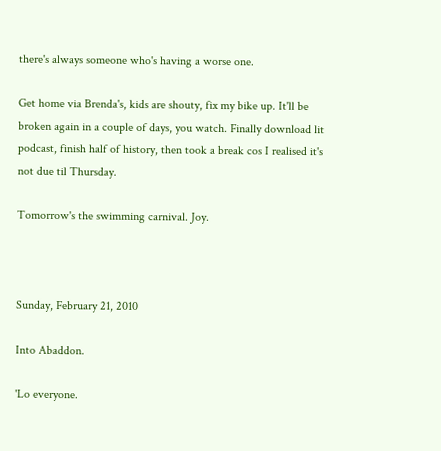there's always someone who's having a worse one.

Get home via Brenda's, kids are shouty, fix my bike up. It'll be broken again in a couple of days, you watch. Finally download lit podcast, finish half of history, then took a break cos I realised it's not due til Thursday.

Tomorrow's the swimming carnival. Joy.



Sunday, February 21, 2010

Into Abaddon.

'Lo everyone.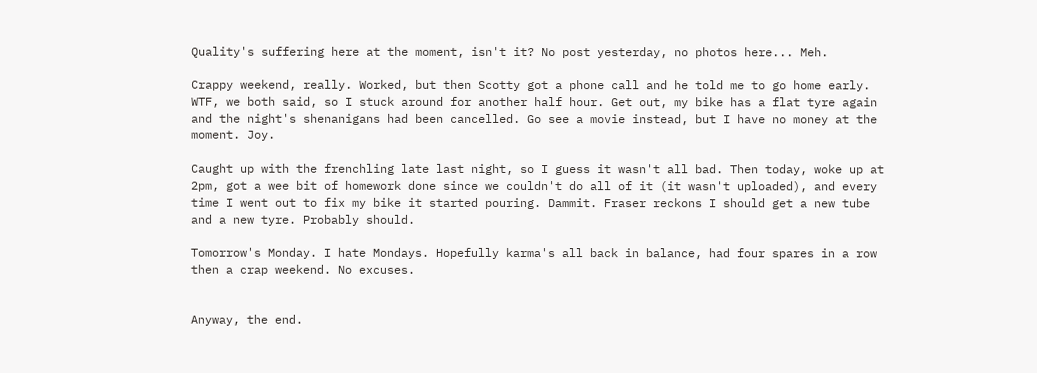Quality's suffering here at the moment, isn't it? No post yesterday, no photos here... Meh.

Crappy weekend, really. Worked, but then Scotty got a phone call and he told me to go home early. WTF, we both said, so I stuck around for another half hour. Get out, my bike has a flat tyre again and the night's shenanigans had been cancelled. Go see a movie instead, but I have no money at the moment. Joy.

Caught up with the frenchling late last night, so I guess it wasn't all bad. Then today, woke up at 2pm, got a wee bit of homework done since we couldn't do all of it (it wasn't uploaded), and every time I went out to fix my bike it started pouring. Dammit. Fraser reckons I should get a new tube and a new tyre. Probably should.

Tomorrow's Monday. I hate Mondays. Hopefully karma's all back in balance, had four spares in a row then a crap weekend. No excuses.


Anyway, the end.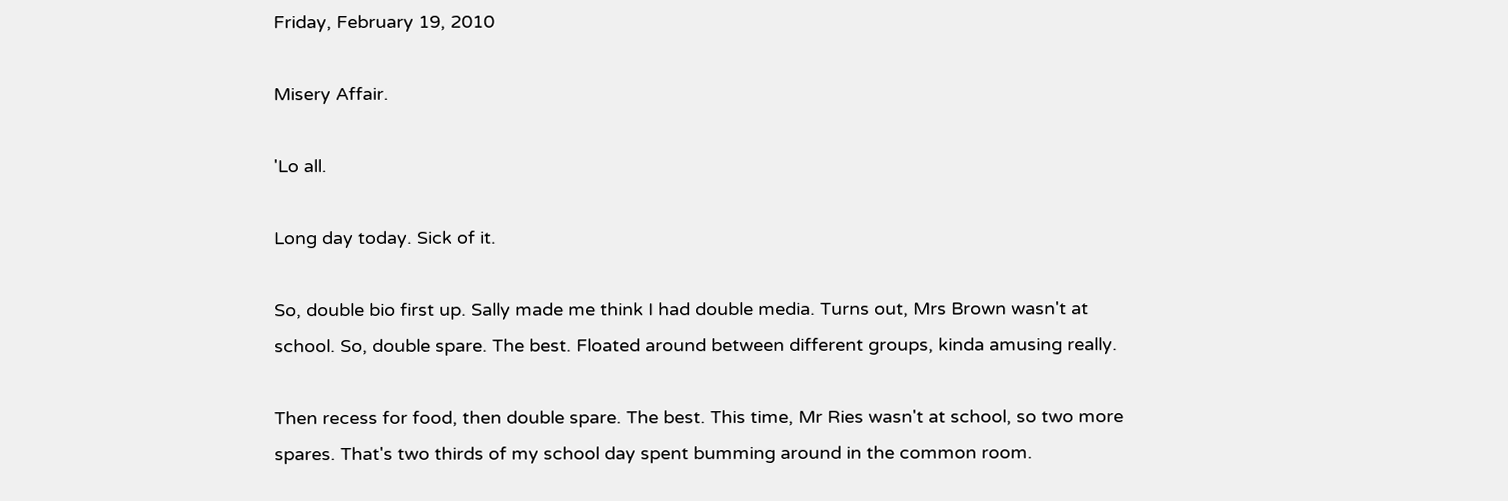Friday, February 19, 2010

Misery Affair.

'Lo all.

Long day today. Sick of it.

So, double bio first up. Sally made me think I had double media. Turns out, Mrs Brown wasn't at school. So, double spare. The best. Floated around between different groups, kinda amusing really.

Then recess for food, then double spare. The best. This time, Mr Ries wasn't at school, so two more spares. That's two thirds of my school day spent bumming around in the common room.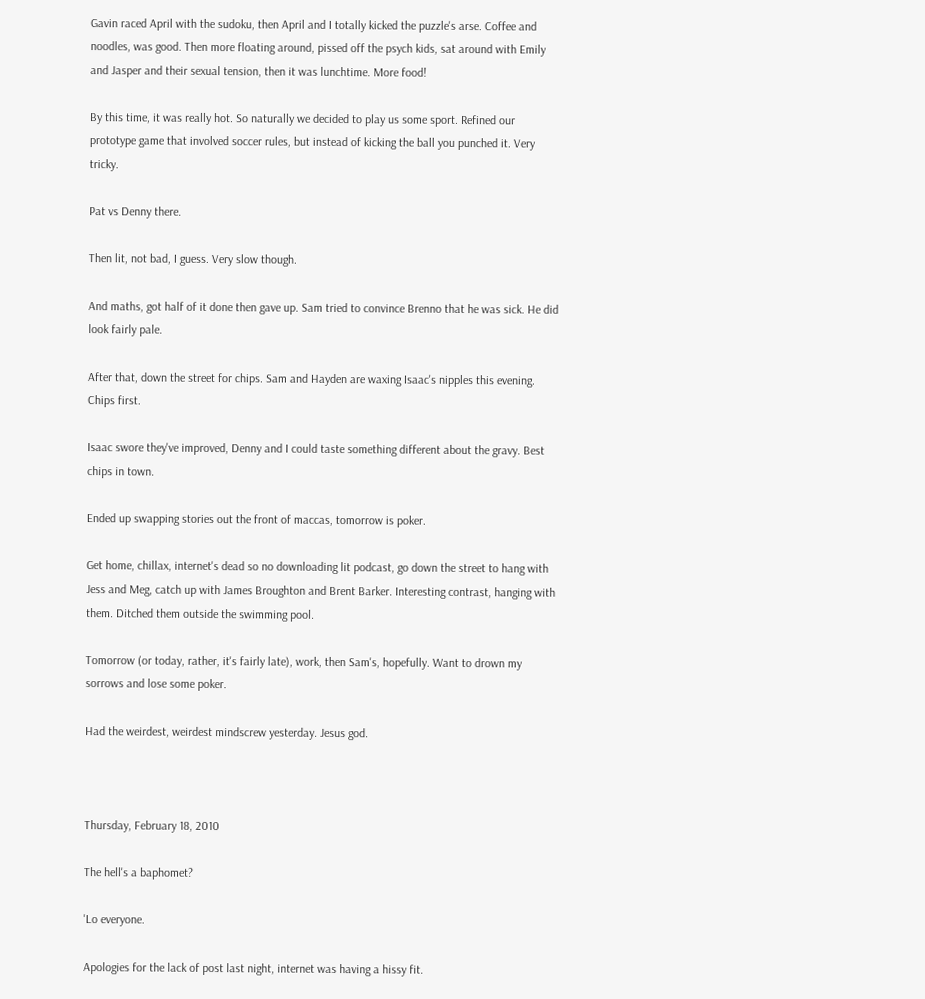Gavin raced April with the sudoku, then April and I totally kicked the puzzle's arse. Coffee and noodles, was good. Then more floating around, pissed off the psych kids, sat around with Emily and Jasper and their sexual tension, then it was lunchtime. More food!

By this time, it was really hot. So naturally we decided to play us some sport. Refined our prototype game that involved soccer rules, but instead of kicking the ball you punched it. Very tricky.

Pat vs Denny there.

Then lit, not bad, I guess. Very slow though.

And maths, got half of it done then gave up. Sam tried to convince Brenno that he was sick. He did look fairly pale.

After that, down the street for chips. Sam and Hayden are waxing Isaac's nipples this evening. Chips first.

Isaac swore they've improved, Denny and I could taste something different about the gravy. Best chips in town.

Ended up swapping stories out the front of maccas, tomorrow is poker.

Get home, chillax, internet's dead so no downloading lit podcast, go down the street to hang with Jess and Meg, catch up with James Broughton and Brent Barker. Interesting contrast, hanging with them. Ditched them outside the swimming pool.

Tomorrow (or today, rather, it's fairly late), work, then Sam's, hopefully. Want to drown my sorrows and lose some poker.

Had the weirdest, weirdest mindscrew yesterday. Jesus god.



Thursday, February 18, 2010

The hell's a baphomet?

'Lo everyone.

Apologies for the lack of post last night, internet was having a hissy fit.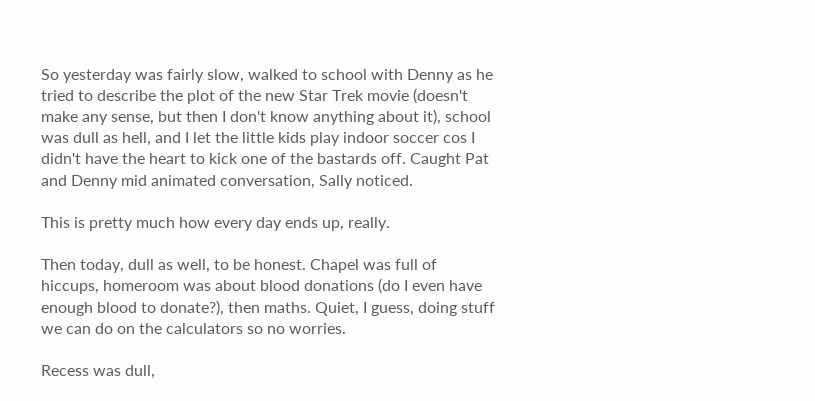So yesterday was fairly slow, walked to school with Denny as he tried to describe the plot of the new Star Trek movie (doesn't make any sense, but then I don't know anything about it), school was dull as hell, and I let the little kids play indoor soccer cos I didn't have the heart to kick one of the bastards off. Caught Pat and Denny mid animated conversation, Sally noticed.

This is pretty much how every day ends up, really.

Then today, dull as well, to be honest. Chapel was full of hiccups, homeroom was about blood donations (do I even have enough blood to donate?), then maths. Quiet, I guess, doing stuff we can do on the calculators so no worries.

Recess was dull,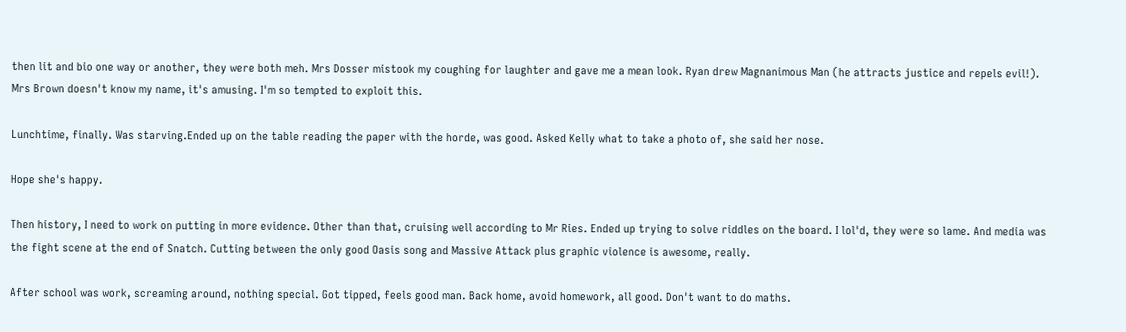then lit and bio one way or another, they were both meh. Mrs Dosser mistook my coughing for laughter and gave me a mean look. Ryan drew Magnanimous Man (he attracts justice and repels evil!). Mrs Brown doesn't know my name, it's amusing. I'm so tempted to exploit this.

Lunchtime, finally. Was starving.Ended up on the table reading the paper with the horde, was good. Asked Kelly what to take a photo of, she said her nose.

Hope she's happy.

Then history, I need to work on putting in more evidence. Other than that, cruising well according to Mr Ries. Ended up trying to solve riddles on the board. I lol'd, they were so lame. And media was the fight scene at the end of Snatch. Cutting between the only good Oasis song and Massive Attack plus graphic violence is awesome, really.

After school was work, screaming around, nothing special. Got tipped, feels good man. Back home, avoid homework, all good. Don't want to do maths.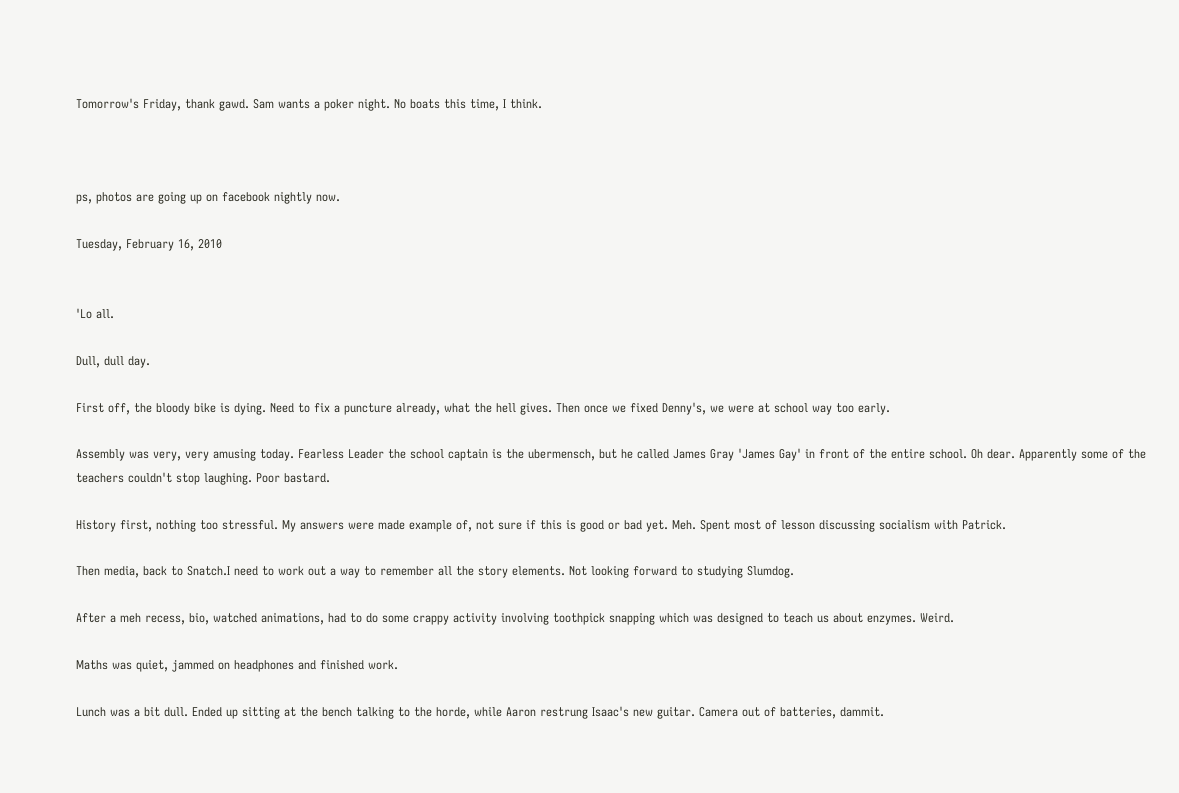Tomorrow's Friday, thank gawd. Sam wants a poker night. No boats this time, I think.



ps, photos are going up on facebook nightly now.

Tuesday, February 16, 2010


'Lo all.

Dull, dull day.

First off, the bloody bike is dying. Need to fix a puncture already, what the hell gives. Then once we fixed Denny's, we were at school way too early.

Assembly was very, very amusing today. Fearless Leader the school captain is the ubermensch, but he called James Gray 'James Gay' in front of the entire school. Oh dear. Apparently some of the teachers couldn't stop laughing. Poor bastard.

History first, nothing too stressful. My answers were made example of, not sure if this is good or bad yet. Meh. Spent most of lesson discussing socialism with Patrick.

Then media, back to Snatch.I need to work out a way to remember all the story elements. Not looking forward to studying Slumdog.

After a meh recess, bio, watched animations, had to do some crappy activity involving toothpick snapping which was designed to teach us about enzymes. Weird.

Maths was quiet, jammed on headphones and finished work.

Lunch was a bit dull. Ended up sitting at the bench talking to the horde, while Aaron restrung Isaac's new guitar. Camera out of batteries, dammit.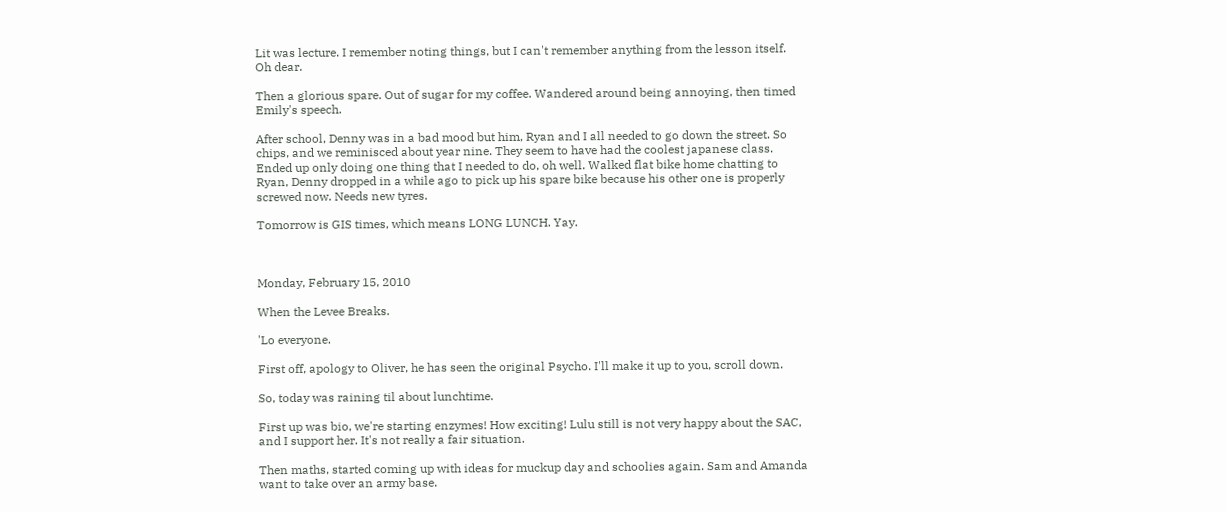Lit was lecture. I remember noting things, but I can't remember anything from the lesson itself. Oh dear.

Then a glorious spare. Out of sugar for my coffee. Wandered around being annoying, then timed Emily's speech.

After school, Denny was in a bad mood but him, Ryan and I all needed to go down the street. So chips, and we reminisced about year nine. They seem to have had the coolest japanese class. Ended up only doing one thing that I needed to do, oh well. Walked flat bike home chatting to Ryan, Denny dropped in a while ago to pick up his spare bike because his other one is properly screwed now. Needs new tyres.

Tomorrow is GIS times, which means LONG LUNCH. Yay.



Monday, February 15, 2010

When the Levee Breaks.

'Lo everyone.

First off, apology to Oliver, he has seen the original Psycho. I'll make it up to you, scroll down.

So, today was raining til about lunchtime.

First up was bio, we're starting enzymes! How exciting! Lulu still is not very happy about the SAC, and I support her. It's not really a fair situation.

Then maths, started coming up with ideas for muckup day and schoolies again. Sam and Amanda want to take over an army base.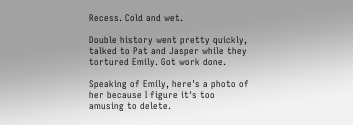Recess. Cold and wet.

Double history went pretty quickly, talked to Pat and Jasper while they tortured Emily. Got work done.

Speaking of Emily, here's a photo of her because I figure it's too amusing to delete.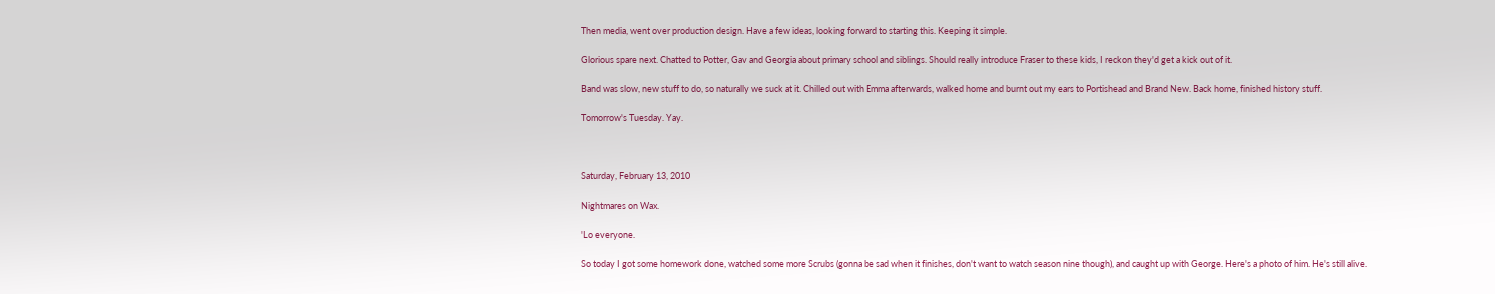Then media, went over production design. Have a few ideas, looking forward to starting this. Keeping it simple.

Glorious spare next. Chatted to Potter, Gav and Georgia about primary school and siblings. Should really introduce Fraser to these kids, I reckon they'd get a kick out of it.

Band was slow, new stuff to do, so naturally we suck at it. Chilled out with Emma afterwards, walked home and burnt out my ears to Portishead and Brand New. Back home, finished history stuff.

Tomorrow's Tuesday. Yay.



Saturday, February 13, 2010

Nightmares on Wax.

'Lo everyone.

So today I got some homework done, watched some more Scrubs (gonna be sad when it finishes, don't want to watch season nine though), and caught up with George. Here's a photo of him. He's still alive.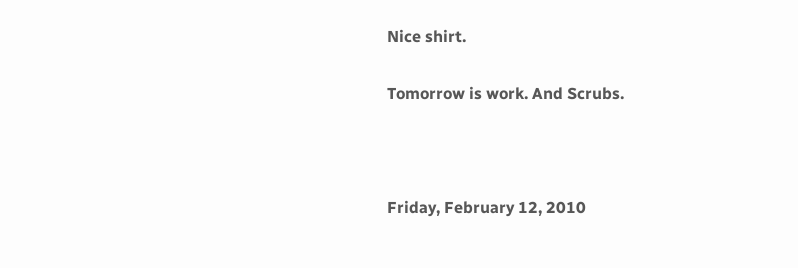Nice shirt.

Tomorrow is work. And Scrubs.



Friday, February 12, 2010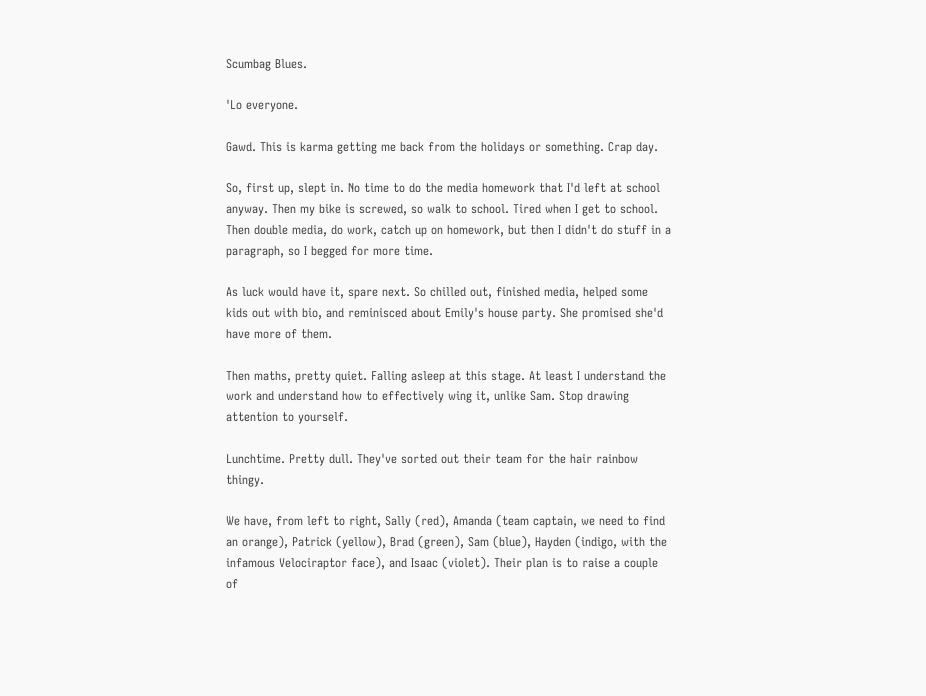Scumbag Blues.

'Lo everyone.

Gawd. This is karma getting me back from the holidays or something. Crap day.

So, first up, slept in. No time to do the media homework that I'd left at school anyway. Then my bike is screwed, so walk to school. Tired when I get to school. Then double media, do work, catch up on homework, but then I didn't do stuff in a paragraph, so I begged for more time.

As luck would have it, spare next. So chilled out, finished media, helped some kids out with bio, and reminisced about Emily's house party. She promised she'd have more of them.

Then maths, pretty quiet. Falling asleep at this stage. At least I understand the work and understand how to effectively wing it, unlike Sam. Stop drawing attention to yourself.

Lunchtime. Pretty dull. They've sorted out their team for the hair rainbow thingy.

We have, from left to right, Sally (red), Amanda (team captain, we need to find an orange), Patrick (yellow), Brad (green), Sam (blue), Hayden (indigo, with the infamous Velociraptor face), and Isaac (violet). Their plan is to raise a couple of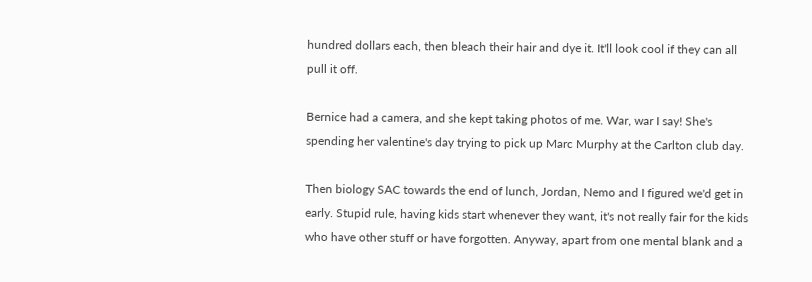hundred dollars each, then bleach their hair and dye it. It'll look cool if they can all pull it off.

Bernice had a camera, and she kept taking photos of me. War, war I say! She's spending her valentine's day trying to pick up Marc Murphy at the Carlton club day.

Then biology SAC towards the end of lunch, Jordan, Nemo and I figured we'd get in early. Stupid rule, having kids start whenever they want, it's not really fair for the kids who have other stuff or have forgotten. Anyway, apart from one mental blank and a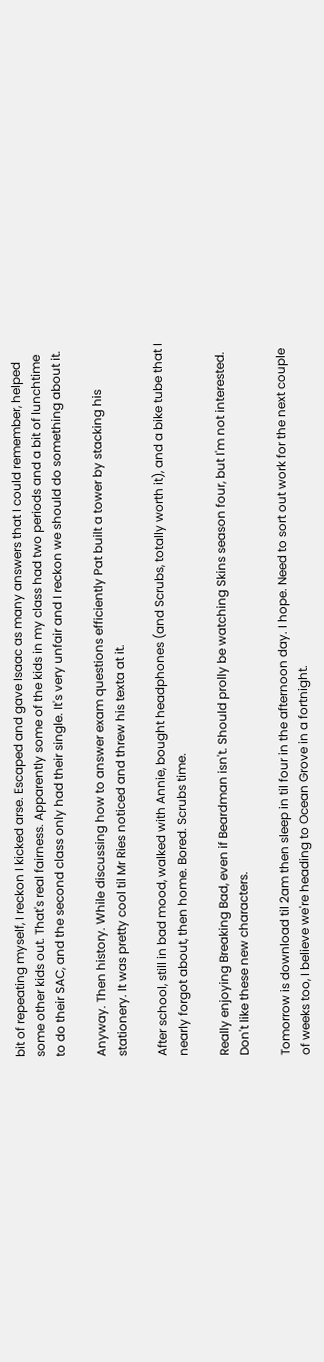bit of repeating myself, I reckon I kicked arse. Escaped and gave Isaac as many answers that I could remember, helped some other kids out. That's real fairness. Apparently some of the kids in my class had two periods and a bit of lunchtime to do their SAC, and the second class only had their single. It's very unfair and I reckon we should do something about it.

Anyway. Then history. While discussing how to answer exam questions efficiently Pat built a tower by stacking his stationery. It was pretty cool til Mr Ries noticed and threw his texta at it.

After school, still in bad mood, walked with Annie, bought headphones (and Scrubs, totally worth it), and a bike tube that I nearly forgot about, then home. Bored. Scrubs time.

Really enjoying Breaking Bad, even if Beardman isn't. Should prolly be watching Skins season four, but I'm not interested. Don't like these new characters.

Tomorrow is download til 2am then sleep in til four in the afternoon day. I hope. Need to sort out work for the next couple of weeks too, I believe we're heading to Ocean Grove in a fortnight.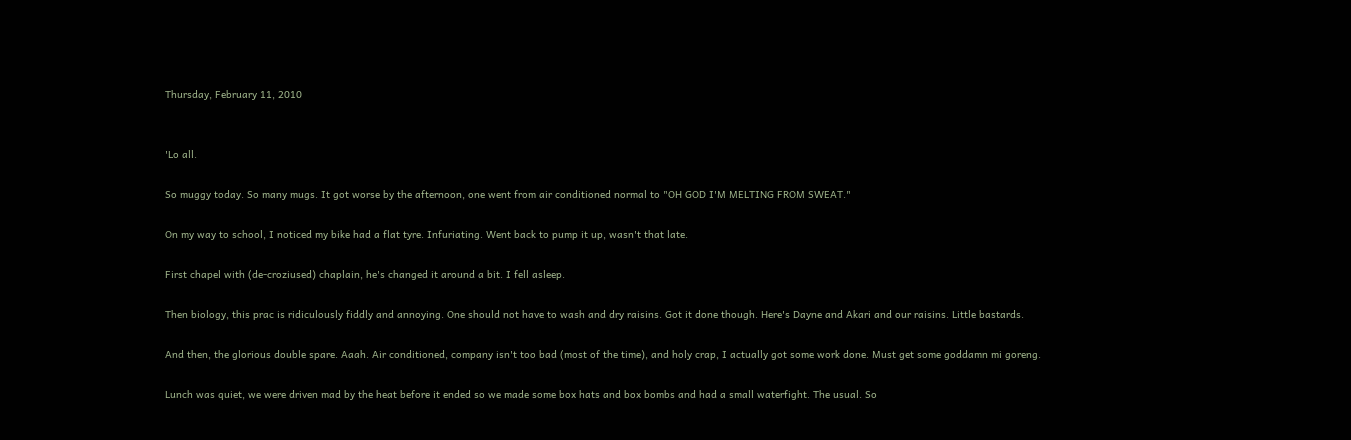Thursday, February 11, 2010


'Lo all.

So muggy today. So many mugs. It got worse by the afternoon, one went from air conditioned normal to "OH GOD I'M MELTING FROM SWEAT."

On my way to school, I noticed my bike had a flat tyre. Infuriating. Went back to pump it up, wasn't that late.

First chapel with (de-croziused) chaplain, he's changed it around a bit. I fell asleep.

Then biology, this prac is ridiculously fiddly and annoying. One should not have to wash and dry raisins. Got it done though. Here's Dayne and Akari and our raisins. Little bastards.

And then, the glorious double spare. Aaah. Air conditioned, company isn't too bad (most of the time), and holy crap, I actually got some work done. Must get some goddamn mi goreng.

Lunch was quiet, we were driven mad by the heat before it ended so we made some box hats and box bombs and had a small waterfight. The usual. So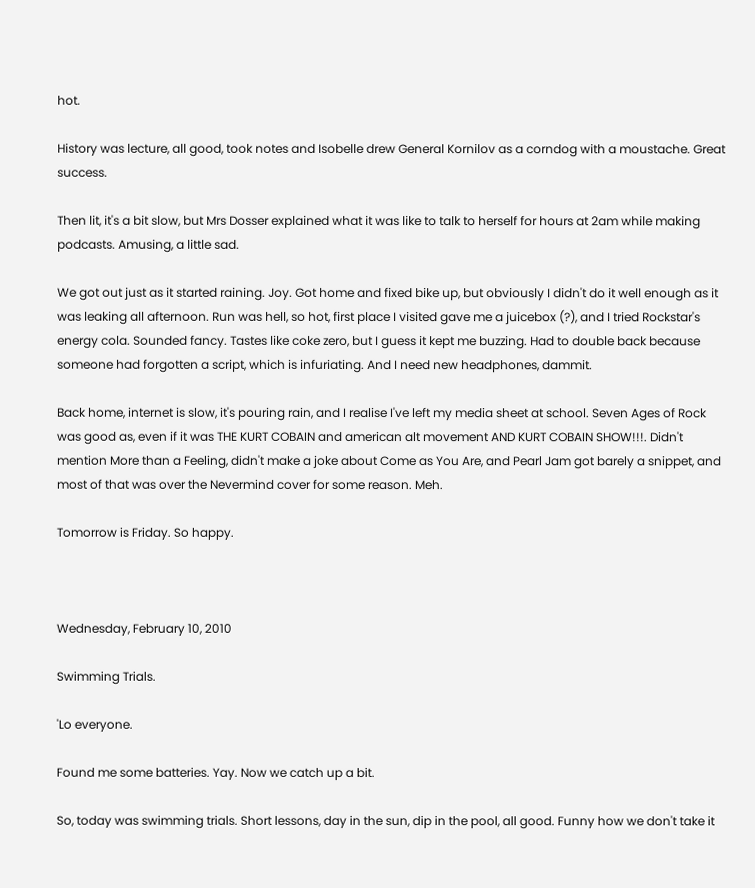hot.

History was lecture, all good, took notes and Isobelle drew General Kornilov as a corndog with a moustache. Great success.

Then lit, it's a bit slow, but Mrs Dosser explained what it was like to talk to herself for hours at 2am while making podcasts. Amusing, a little sad.

We got out just as it started raining. Joy. Got home and fixed bike up, but obviously I didn't do it well enough as it was leaking all afternoon. Run was hell, so hot, first place I visited gave me a juicebox (?), and I tried Rockstar's energy cola. Sounded fancy. Tastes like coke zero, but I guess it kept me buzzing. Had to double back because someone had forgotten a script, which is infuriating. And I need new headphones, dammit.

Back home, internet is slow, it's pouring rain, and I realise I've left my media sheet at school. Seven Ages of Rock was good as, even if it was THE KURT COBAIN and american alt movement AND KURT COBAIN SHOW!!!. Didn't mention More than a Feeling, didn't make a joke about Come as You Are, and Pearl Jam got barely a snippet, and most of that was over the Nevermind cover for some reason. Meh.

Tomorrow is Friday. So happy.



Wednesday, February 10, 2010

Swimming Trials.

'Lo everyone.

Found me some batteries. Yay. Now we catch up a bit.

So, today was swimming trials. Short lessons, day in the sun, dip in the pool, all good. Funny how we don't take it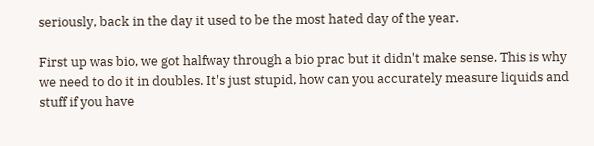seriously, back in the day it used to be the most hated day of the year.

First up was bio, we got halfway through a bio prac but it didn't make sense. This is why we need to do it in doubles. It's just stupid, how can you accurately measure liquids and stuff if you have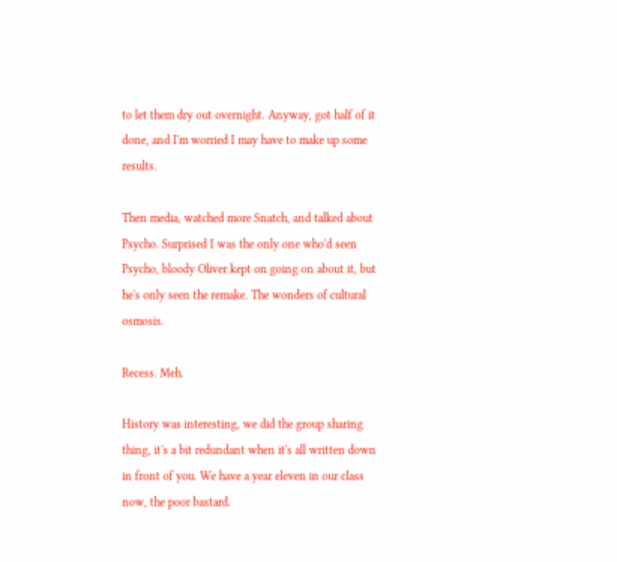to let them dry out overnight. Anyway, got half of it done, and I'm worried I may have to make up some results.

Then media, watched more Snatch, and talked about Psycho. Surprised I was the only one who'd seen Psycho, bloody Oliver kept on going on about it, but he's only seen the remake. The wonders of cultural osmosis.

Recess. Meh.

History was interesting, we did the group sharing thing, it's a bit redundant when it's all written down in front of you. We have a year eleven in our class now, the poor bastard.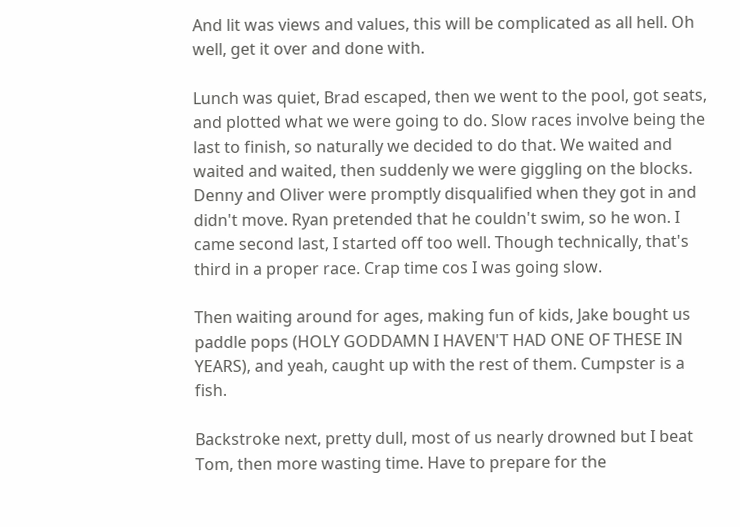And lit was views and values, this will be complicated as all hell. Oh well, get it over and done with.

Lunch was quiet, Brad escaped, then we went to the pool, got seats, and plotted what we were going to do. Slow races involve being the last to finish, so naturally we decided to do that. We waited and waited and waited, then suddenly we were giggling on the blocks. Denny and Oliver were promptly disqualified when they got in and didn't move. Ryan pretended that he couldn't swim, so he won. I came second last, I started off too well. Though technically, that's third in a proper race. Crap time cos I was going slow.

Then waiting around for ages, making fun of kids, Jake bought us paddle pops (HOLY GODDAMN I HAVEN'T HAD ONE OF THESE IN YEARS), and yeah, caught up with the rest of them. Cumpster is a fish.

Backstroke next, pretty dull, most of us nearly drowned but I beat Tom, then more wasting time. Have to prepare for the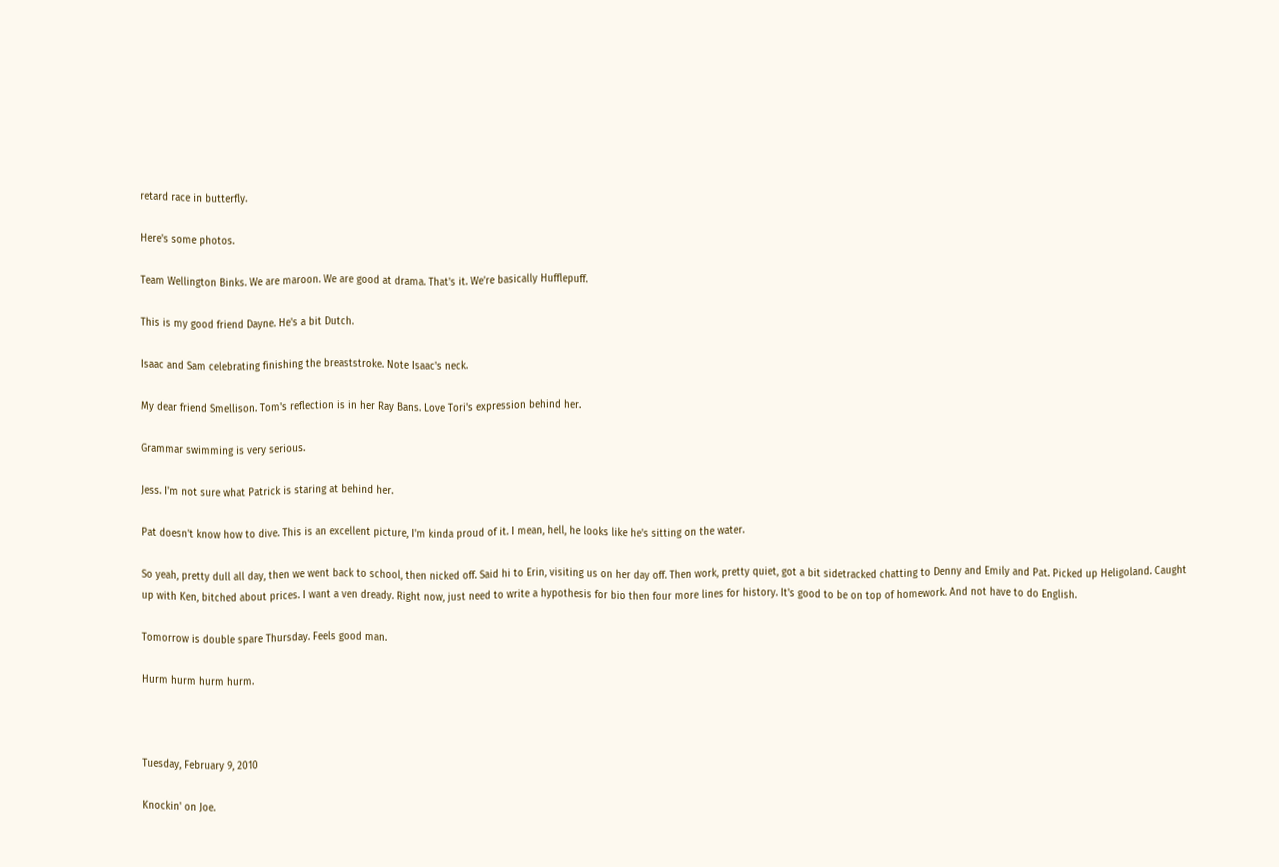retard race in butterfly.

Here's some photos.

Team Wellington Binks. We are maroon. We are good at drama. That's it. We're basically Hufflepuff.

This is my good friend Dayne. He's a bit Dutch.

Isaac and Sam celebrating finishing the breaststroke. Note Isaac's neck.

My dear friend Smellison. Tom's reflection is in her Ray Bans. Love Tori's expression behind her.

Grammar swimming is very serious.

Jess. I'm not sure what Patrick is staring at behind her.

Pat doesn't know how to dive. This is an excellent picture, I'm kinda proud of it. I mean, hell, he looks like he's sitting on the water.

So yeah, pretty dull all day, then we went back to school, then nicked off. Said hi to Erin, visiting us on her day off. Then work, pretty quiet, got a bit sidetracked chatting to Denny and Emily and Pat. Picked up Heligoland. Caught up with Ken, bitched about prices. I want a ven dready. Right now, just need to write a hypothesis for bio then four more lines for history. It's good to be on top of homework. And not have to do English.

Tomorrow is double spare Thursday. Feels good man.

Hurm hurm hurm hurm.



Tuesday, February 9, 2010

Knockin' on Joe.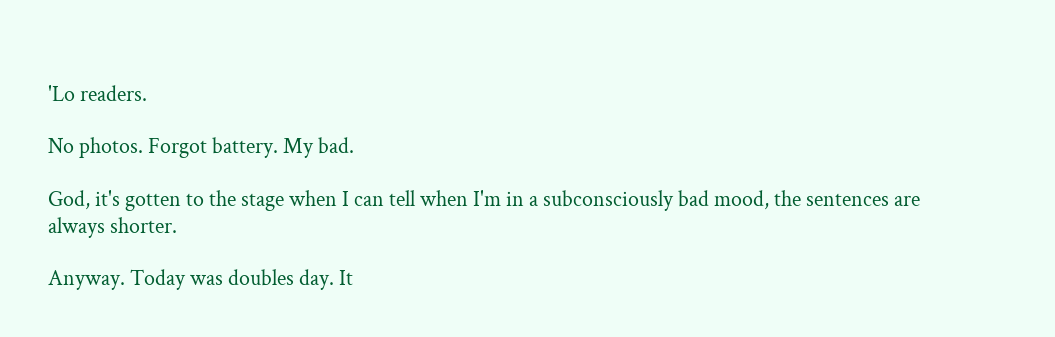'Lo readers.

No photos. Forgot battery. My bad.

God, it's gotten to the stage when I can tell when I'm in a subconsciously bad mood, the sentences are always shorter.

Anyway. Today was doubles day. It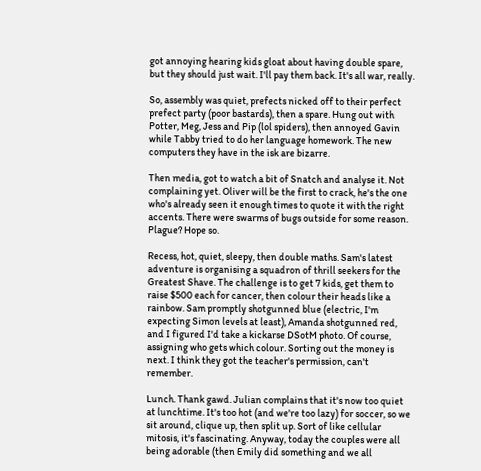got annoying hearing kids gloat about having double spare, but they should just wait. I'll pay them back. It's all war, really.

So, assembly was quiet, prefects nicked off to their perfect prefect party (poor bastards), then a spare. Hung out with Potter, Meg, Jess and Pip (lol spiders), then annoyed Gavin while Tabby tried to do her language homework. The new computers they have in the isk are bizarre.

Then media, got to watch a bit of Snatch and analyse it. Not complaining yet. Oliver will be the first to crack, he's the one who's already seen it enough times to quote it with the right accents. There were swarms of bugs outside for some reason. Plague? Hope so.

Recess, hot, quiet, sleepy, then double maths. Sam's latest adventure is organising a squadron of thrill seekers for the Greatest Shave. The challenge is to get 7 kids, get them to raise $500 each for cancer, then colour their heads like a rainbow. Sam promptly shotgunned blue (electric, I'm expecting Simon levels at least), Amanda shotgunned red, and I figured I'd take a kickarse DSotM photo. Of course, assigning who gets which colour. Sorting out the money is next. I think they got the teacher's permission, can't remember.

Lunch. Thank gawd. Julian complains that it's now too quiet at lunchtime. It's too hot (and we're too lazy) for soccer, so we sit around, clique up, then split up. Sort of like cellular mitosis, it's fascinating. Anyway, today the couples were all being adorable (then Emily did something and we all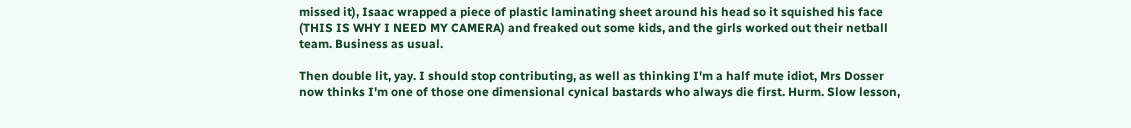missed it), Isaac wrapped a piece of plastic laminating sheet around his head so it squished his face (THIS IS WHY I NEED MY CAMERA) and freaked out some kids, and the girls worked out their netball team. Business as usual.

Then double lit, yay. I should stop contributing, as well as thinking I'm a half mute idiot, Mrs Dosser now thinks I'm one of those one dimensional cynical bastards who always die first. Hurm. Slow lesson,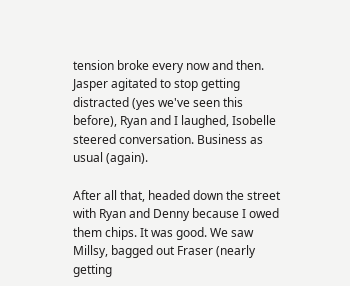tension broke every now and then. Jasper agitated to stop getting distracted (yes we've seen this before), Ryan and I laughed, Isobelle steered conversation. Business as usual (again).

After all that, headed down the street with Ryan and Denny because I owed them chips. It was good. We saw Millsy, bagged out Fraser (nearly getting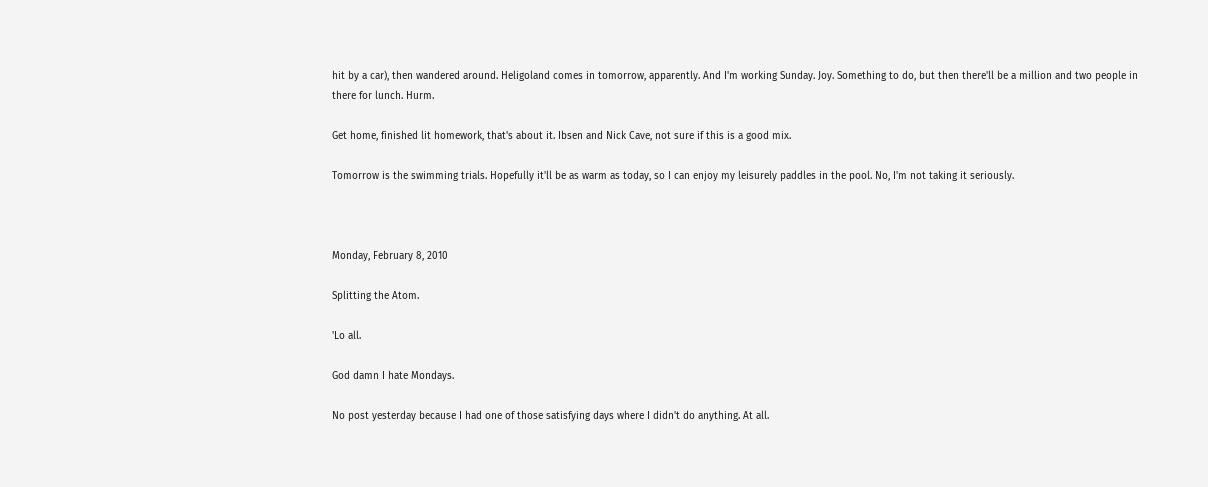hit by a car), then wandered around. Heligoland comes in tomorrow, apparently. And I'm working Sunday. Joy. Something to do, but then there'll be a million and two people in there for lunch. Hurm.

Get home, finished lit homework, that's about it. Ibsen and Nick Cave, not sure if this is a good mix.

Tomorrow is the swimming trials. Hopefully it'll be as warm as today, so I can enjoy my leisurely paddles in the pool. No, I'm not taking it seriously.



Monday, February 8, 2010

Splitting the Atom.

'Lo all.

God damn I hate Mondays.

No post yesterday because I had one of those satisfying days where I didn't do anything. At all.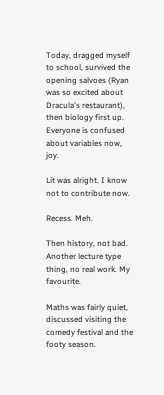Today, dragged myself to school, survived the opening salvoes (Ryan was so excited about Dracula's restaurant), then biology first up. Everyone is confused about variables now, joy.

Lit was alright. I know not to contribute now.

Recess. Meh.

Then history, not bad. Another lecture type thing, no real work. My favourite.

Maths was fairly quiet, discussed visiting the comedy festival and the footy season.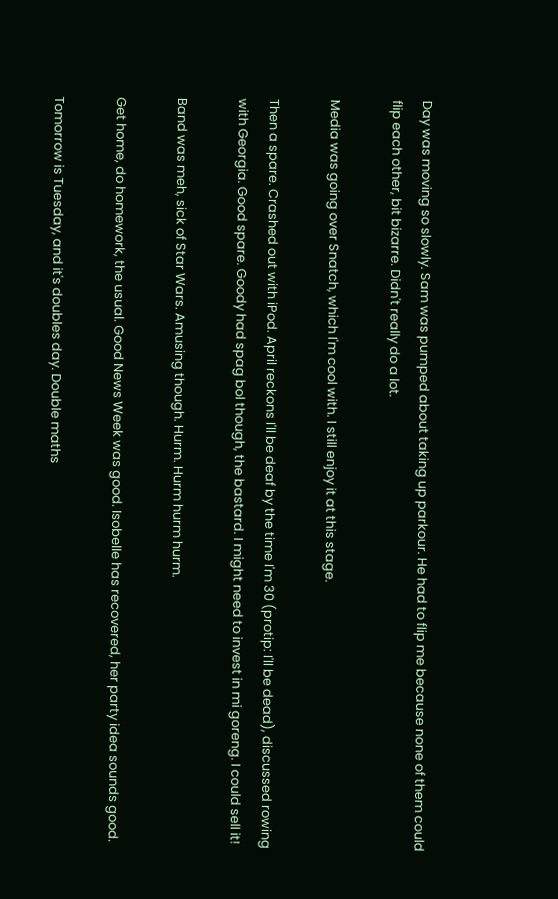Day was moving so slowly. Sam was pumped about taking up parkour. He had to flip me because none of them could flip each other, bit bizarre. Didn't really do a lot.

Media was going over Snatch, which I'm cool with. I still enjoy it at this stage.

Then a spare. Crashed out with iPod. April reckons I'll be deaf by the time I'm 30 (protip: I'll be dead), discussed rowing with Georgia. Good spare. Goody had spag bol though, the bastard. I might need to invest in mi goreng. I could sell it!

Band was meh, sick of Star Wars. Amusing though. Hurm. Hurm hurm hurm.

Get home, do homework, the usual. Good News Week was good. Isobelle has recovered, her party idea sounds good.

Tomorrow is Tuesday, and it's doubles day. Double maths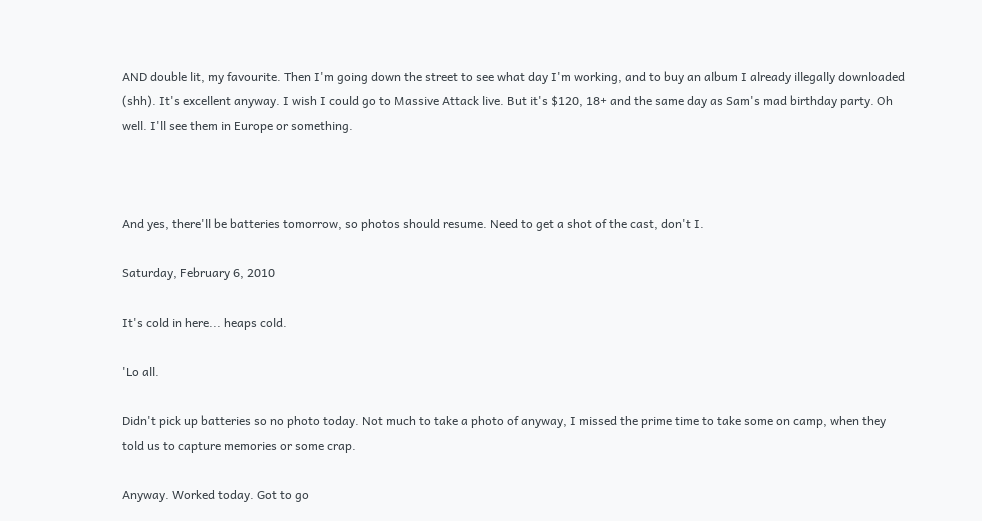AND double lit, my favourite. Then I'm going down the street to see what day I'm working, and to buy an album I already illegally downloaded (shh). It's excellent anyway. I wish I could go to Massive Attack live. But it's $120, 18+ and the same day as Sam's mad birthday party. Oh well. I'll see them in Europe or something.



And yes, there'll be batteries tomorrow, so photos should resume. Need to get a shot of the cast, don't I.

Saturday, February 6, 2010

It's cold in here... heaps cold.

'Lo all.

Didn't pick up batteries so no photo today. Not much to take a photo of anyway, I missed the prime time to take some on camp, when they told us to capture memories or some crap.

Anyway. Worked today. Got to go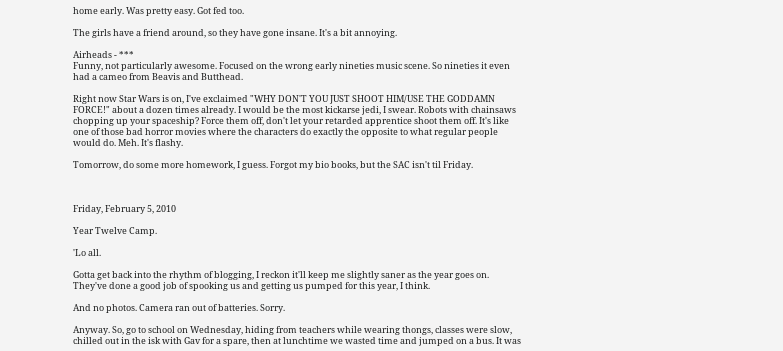home early. Was pretty easy. Got fed too.

The girls have a friend around, so they have gone insane. It's a bit annoying.

Airheads - ***
Funny, not particularly awesome. Focused on the wrong early nineties music scene. So nineties it even had a cameo from Beavis and Butthead.

Right now Star Wars is on, I've exclaimed "WHY DON'T YOU JUST SHOOT HIM/USE THE GODDAMN FORCE!" about a dozen times already. I would be the most kickarse jedi, I swear. Robots with chainsaws chopping up your spaceship? Force them off, don't let your retarded apprentice shoot them off. It's like one of those bad horror movies where the characters do exactly the opposite to what regular people would do. Meh. It's flashy.

Tomorrow, do some more homework, I guess. Forgot my bio books, but the SAC isn't til Friday.



Friday, February 5, 2010

Year Twelve Camp.

'Lo all.

Gotta get back into the rhythm of blogging, I reckon it'll keep me slightly saner as the year goes on. They've done a good job of spooking us and getting us pumped for this year, I think.

And no photos. Camera ran out of batteries. Sorry.

Anyway. So, go to school on Wednesday, hiding from teachers while wearing thongs, classes were slow, chilled out in the isk with Gav for a spare, then at lunchtime we wasted time and jumped on a bus. It was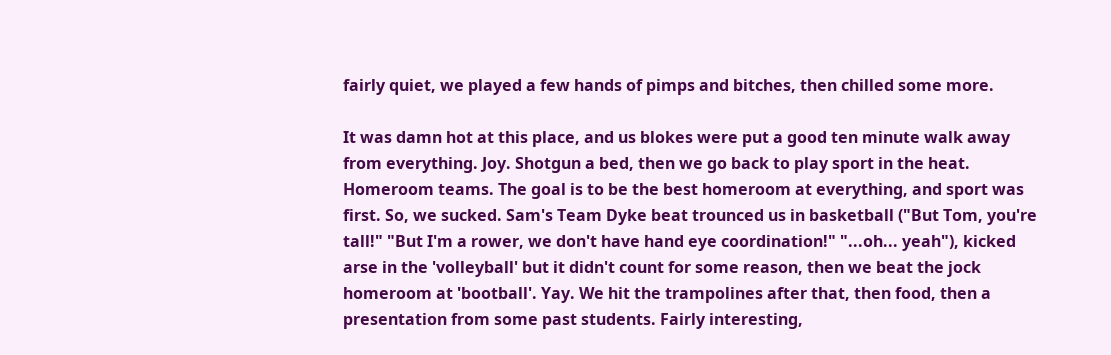fairly quiet, we played a few hands of pimps and bitches, then chilled some more.

It was damn hot at this place, and us blokes were put a good ten minute walk away from everything. Joy. Shotgun a bed, then we go back to play sport in the heat. Homeroom teams. The goal is to be the best homeroom at everything, and sport was first. So, we sucked. Sam's Team Dyke beat trounced us in basketball ("But Tom, you're tall!" "But I'm a rower, we don't have hand eye coordination!" "...oh... yeah"), kicked arse in the 'volleyball' but it didn't count for some reason, then we beat the jock homeroom at 'bootball'. Yay. We hit the trampolines after that, then food, then a presentation from some past students. Fairly interesting,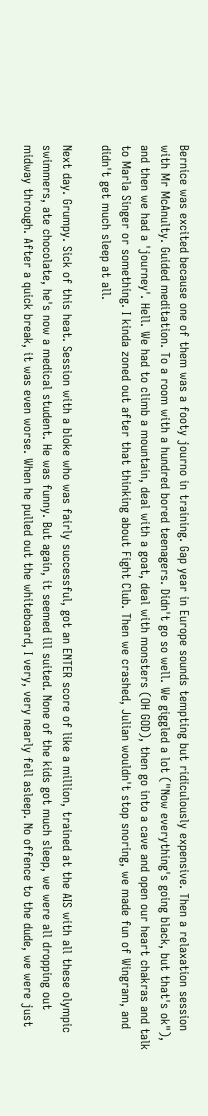Bernice was excited because one of them was a footy journo in training. Gap year in Europe sounds tempting but ridiculously expensive. Then a relaxation session with Mr McAnulty. Guided meditation. To a room with a hundred bored teenagers. Didn't go so well. We giggled a lot ("Now everything's going black, but that's ok"), and then we had a 'journey'. Hell. We had to climb a mountain, deal with a goat, deal with monsters (OH GOD), then go into a cave and open our heart chakras and talk to Marla Singer or something. I kinda zoned out after that thinking about Fight Club. Then we crashed, Julian wouldn't stop snoring, we made fun of Wingram, and didn't get much sleep at all.

Next day. Grumpy. Sick of this heat. Session with a bloke who was fairly successful, got an ENTER score of like a million, trained at the AIS with all these olympic swimmers, ate chocolate, he's now a medical student. He was funny. But again, it seemed ill suited. None of the kids got much sleep, we were all dropping out midway through. After a quick break, it was even worse. When he pulled out the whiteboard, I very, very nearly fell asleep. No offence to the dude, we were just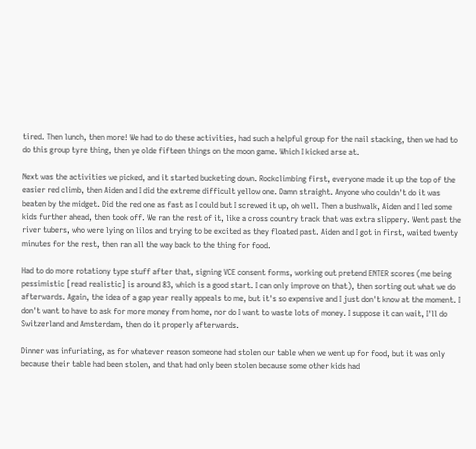tired. Then lunch, then more! We had to do these activities, had such a helpful group for the nail stacking, then we had to do this group tyre thing, then ye olde fifteen things on the moon game. Which I kicked arse at.

Next was the activities we picked, and it started bucketing down. Rockclimbing first, everyone made it up the top of the easier red climb, then Aiden and I did the extreme difficult yellow one. Damn straight. Anyone who couldn't do it was beaten by the midget. Did the red one as fast as I could but I screwed it up, oh well. Then a bushwalk, Aiden and I led some kids further ahead, then took off. We ran the rest of it, like a cross country track that was extra slippery. Went past the river tubers, who were lying on lilos and trying to be excited as they floated past. Aiden and I got in first, waited twenty minutes for the rest, then ran all the way back to the thing for food.

Had to do more rotationy type stuff after that, signing VCE consent forms, working out pretend ENTER scores (me being pessimistic [read realistic] is around 83, which is a good start. I can only improve on that), then sorting out what we do afterwards. Again, the idea of a gap year really appeals to me, but it's so expensive and I just don't know at the moment. I don't want to have to ask for more money from home, nor do I want to waste lots of money. I suppose it can wait, I'll do Switzerland and Amsterdam, then do it properly afterwards.

Dinner was infuriating, as for whatever reason someone had stolen our table when we went up for food, but it was only because their table had been stolen, and that had only been stolen because some other kids had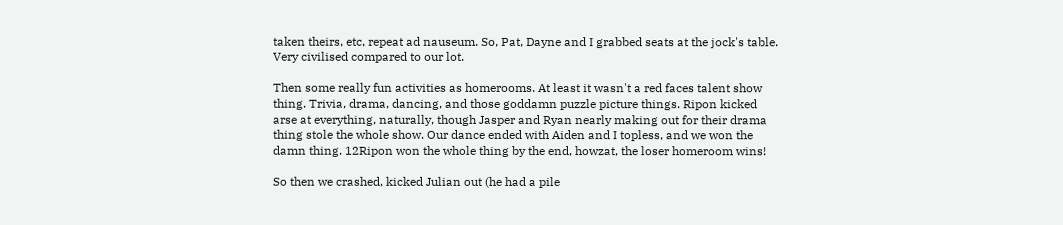taken theirs, etc, repeat ad nauseum. So, Pat, Dayne and I grabbed seats at the jock's table. Very civilised compared to our lot.

Then some really fun activities as homerooms. At least it wasn't a red faces talent show thing. Trivia, drama, dancing, and those goddamn puzzle picture things. Ripon kicked arse at everything, naturally, though Jasper and Ryan nearly making out for their drama thing stole the whole show. Our dance ended with Aiden and I topless, and we won the damn thing. 12Ripon won the whole thing by the end, howzat, the loser homeroom wins!

So then we crashed, kicked Julian out (he had a pile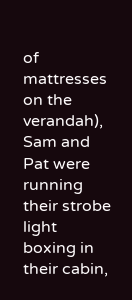of mattresses on the verandah), Sam and Pat were running their strobe light boxing in their cabin,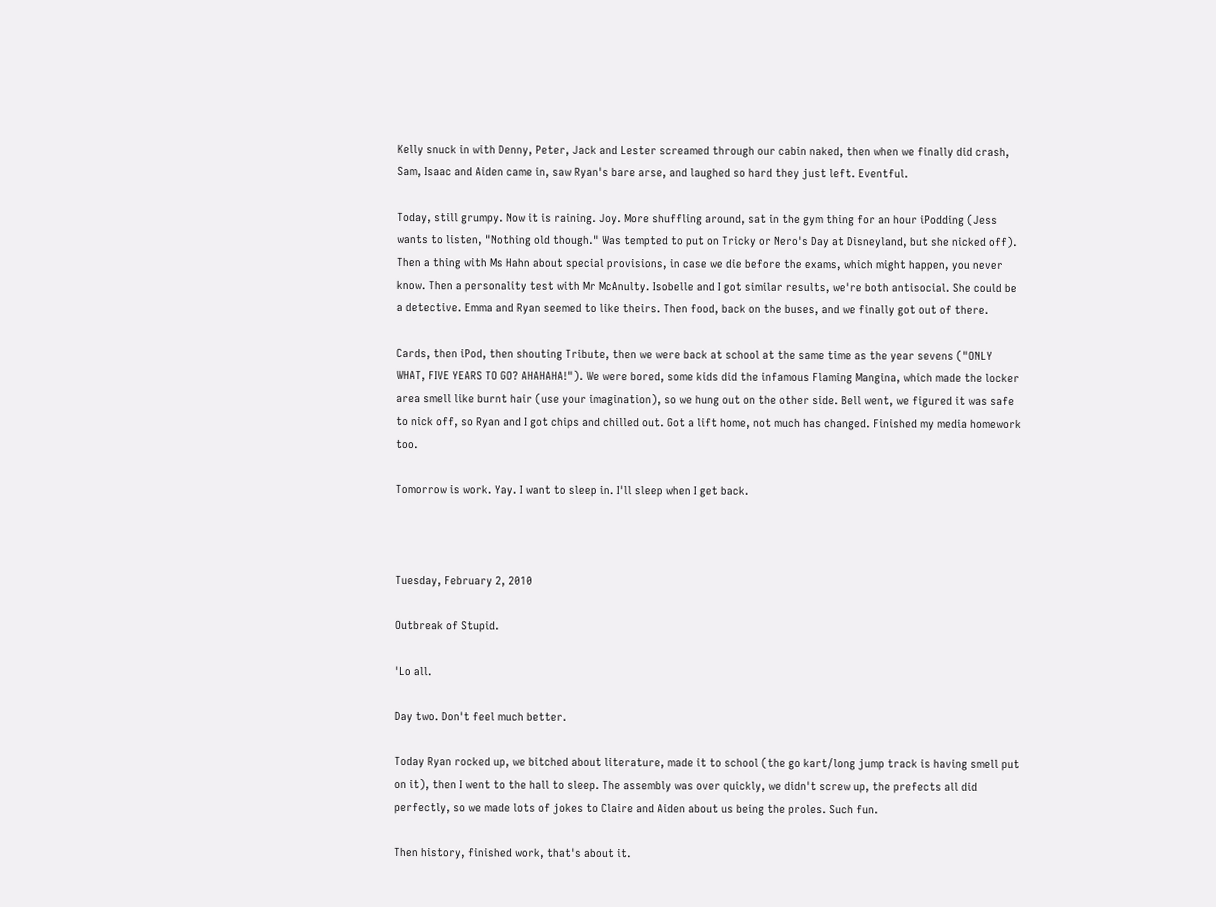Kelly snuck in with Denny, Peter, Jack and Lester screamed through our cabin naked, then when we finally did crash, Sam, Isaac and Aiden came in, saw Ryan's bare arse, and laughed so hard they just left. Eventful.

Today, still grumpy. Now it is raining. Joy. More shuffling around, sat in the gym thing for an hour iPodding (Jess wants to listen, "Nothing old though." Was tempted to put on Tricky or Nero's Day at Disneyland, but she nicked off). Then a thing with Ms Hahn about special provisions, in case we die before the exams, which might happen, you never know. Then a personality test with Mr McAnulty. Isobelle and I got similar results, we're both antisocial. She could be a detective. Emma and Ryan seemed to like theirs. Then food, back on the buses, and we finally got out of there.

Cards, then iPod, then shouting Tribute, then we were back at school at the same time as the year sevens ("ONLY WHAT, FIVE YEARS TO GO? AHAHAHA!"). We were bored, some kids did the infamous Flaming Mangina, which made the locker area smell like burnt hair (use your imagination), so we hung out on the other side. Bell went, we figured it was safe to nick off, so Ryan and I got chips and chilled out. Got a lift home, not much has changed. Finished my media homework too.

Tomorrow is work. Yay. I want to sleep in. I'll sleep when I get back.



Tuesday, February 2, 2010

Outbreak of Stupid.

'Lo all.

Day two. Don't feel much better.

Today Ryan rocked up, we bitched about literature, made it to school (the go kart/long jump track is having smell put on it), then I went to the hall to sleep. The assembly was over quickly, we didn't screw up, the prefects all did perfectly, so we made lots of jokes to Claire and Aiden about us being the proles. Such fun.

Then history, finished work, that's about it.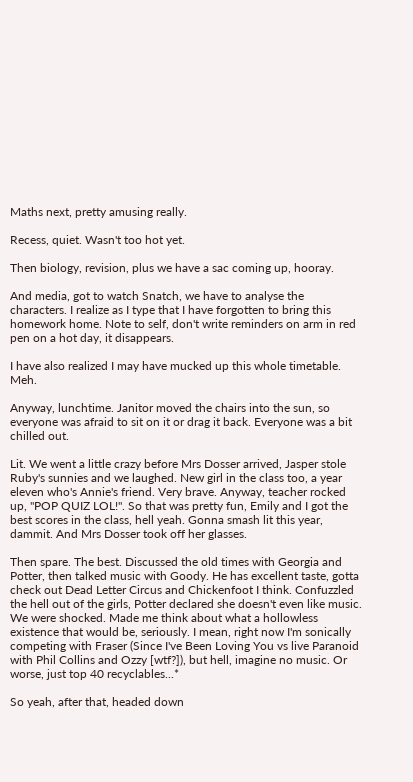Maths next, pretty amusing really.

Recess, quiet. Wasn't too hot yet.

Then biology, revision, plus we have a sac coming up, hooray.

And media, got to watch Snatch, we have to analyse the characters. I realize as I type that I have forgotten to bring this homework home. Note to self, don't write reminders on arm in red pen on a hot day, it disappears.

I have also realized I may have mucked up this whole timetable. Meh.

Anyway, lunchtime. Janitor moved the chairs into the sun, so everyone was afraid to sit on it or drag it back. Everyone was a bit chilled out.

Lit. We went a little crazy before Mrs Dosser arrived, Jasper stole Ruby's sunnies and we laughed. New girl in the class too, a year eleven who's Annie's friend. Very brave. Anyway, teacher rocked up, "POP QUIZ LOL!". So that was pretty fun, Emily and I got the best scores in the class, hell yeah. Gonna smash lit this year, dammit. And Mrs Dosser took off her glasses.

Then spare. The best. Discussed the old times with Georgia and Potter, then talked music with Goody. He has excellent taste, gotta check out Dead Letter Circus and Chickenfoot I think. Confuzzled the hell out of the girls, Potter declared she doesn't even like music. We were shocked. Made me think about what a hollowless existence that would be, seriously. I mean, right now I'm sonically competing with Fraser (Since I've Been Loving You vs live Paranoid with Phil Collins and Ozzy [wtf?]), but hell, imagine no music. Or worse, just top 40 recyclables...*

So yeah, after that, headed down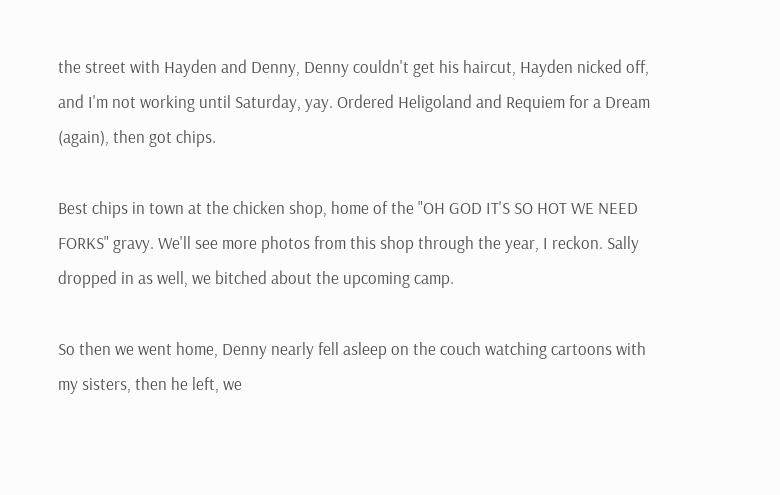the street with Hayden and Denny, Denny couldn't get his haircut, Hayden nicked off, and I'm not working until Saturday, yay. Ordered Heligoland and Requiem for a Dream (again), then got chips.

Best chips in town at the chicken shop, home of the "OH GOD IT'S SO HOT WE NEED FORKS" gravy. We'll see more photos from this shop through the year, I reckon. Sally dropped in as well, we bitched about the upcoming camp.

So then we went home, Denny nearly fell asleep on the couch watching cartoons with my sisters, then he left, we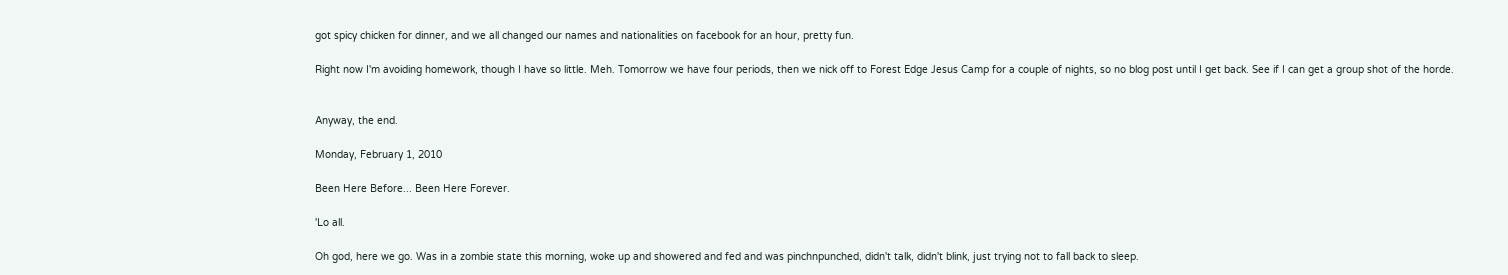got spicy chicken for dinner, and we all changed our names and nationalities on facebook for an hour, pretty fun.

Right now I'm avoiding homework, though I have so little. Meh. Tomorrow we have four periods, then we nick off to Forest Edge Jesus Camp for a couple of nights, so no blog post until I get back. See if I can get a group shot of the horde.


Anyway, the end.

Monday, February 1, 2010

Been Here Before... Been Here Forever.

'Lo all.

Oh god, here we go. Was in a zombie state this morning, woke up and showered and fed and was pinchnpunched, didn't talk, didn't blink, just trying not to fall back to sleep.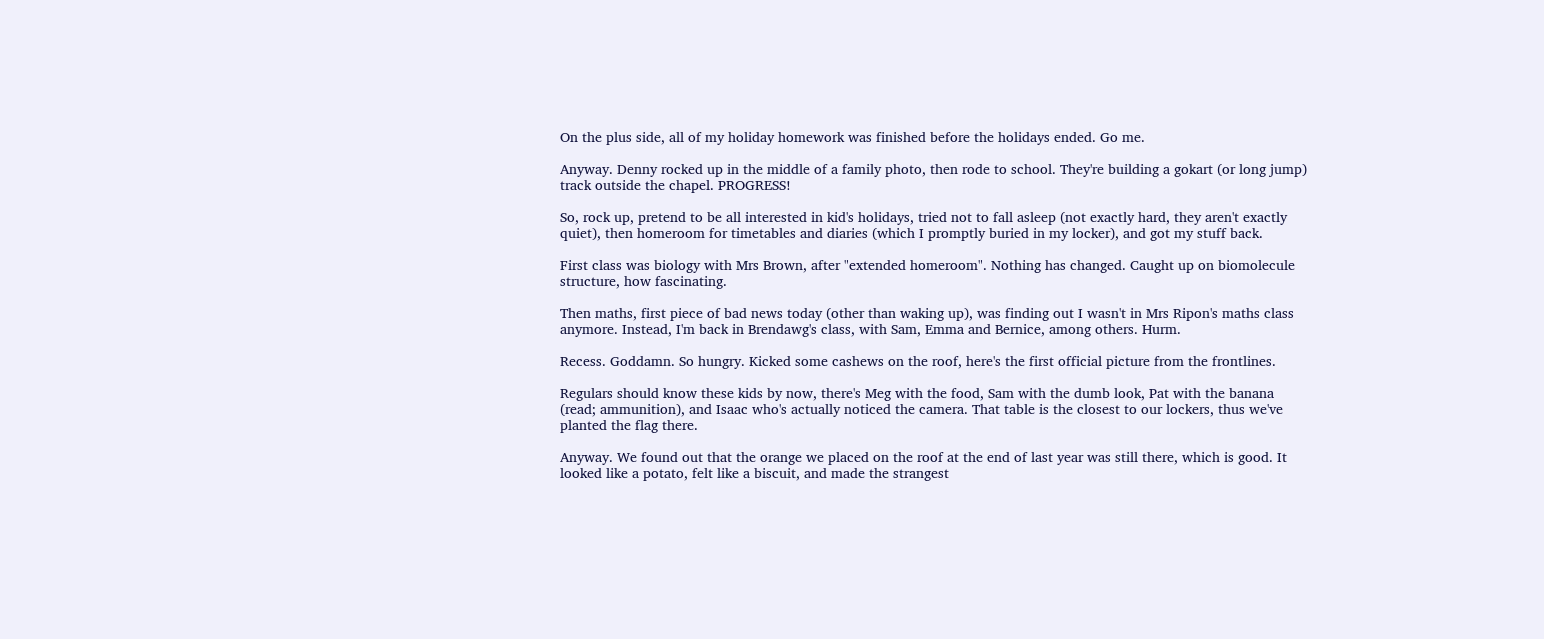On the plus side, all of my holiday homework was finished before the holidays ended. Go me.

Anyway. Denny rocked up in the middle of a family photo, then rode to school. They're building a gokart (or long jump) track outside the chapel. PROGRESS!

So, rock up, pretend to be all interested in kid's holidays, tried not to fall asleep (not exactly hard, they aren't exactly quiet), then homeroom for timetables and diaries (which I promptly buried in my locker), and got my stuff back.

First class was biology with Mrs Brown, after "extended homeroom". Nothing has changed. Caught up on biomolecule structure, how fascinating.

Then maths, first piece of bad news today (other than waking up), was finding out I wasn't in Mrs Ripon's maths class anymore. Instead, I'm back in Brendawg's class, with Sam, Emma and Bernice, among others. Hurm.

Recess. Goddamn. So hungry. Kicked some cashews on the roof, here's the first official picture from the frontlines.

Regulars should know these kids by now, there's Meg with the food, Sam with the dumb look, Pat with the banana (read; ammunition), and Isaac who's actually noticed the camera. That table is the closest to our lockers, thus we've planted the flag there.

Anyway. We found out that the orange we placed on the roof at the end of last year was still there, which is good. It looked like a potato, felt like a biscuit, and made the strangest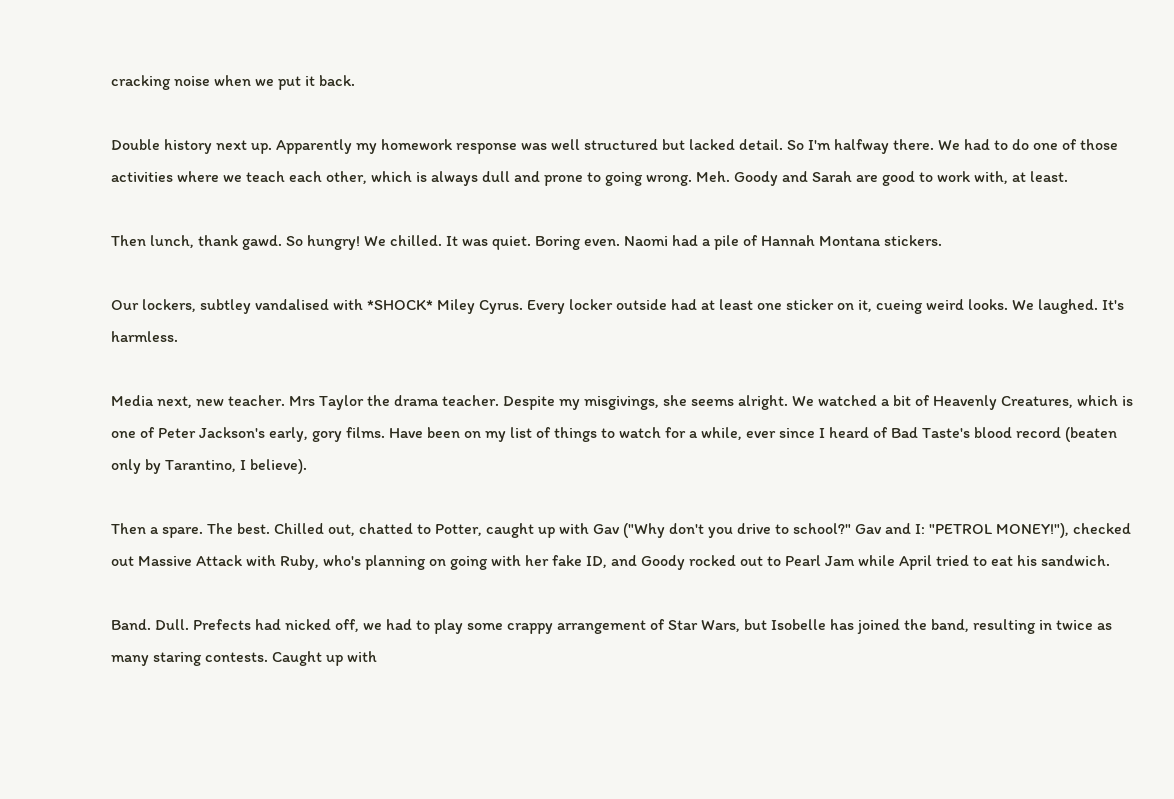cracking noise when we put it back.

Double history next up. Apparently my homework response was well structured but lacked detail. So I'm halfway there. We had to do one of those activities where we teach each other, which is always dull and prone to going wrong. Meh. Goody and Sarah are good to work with, at least.

Then lunch, thank gawd. So hungry! We chilled. It was quiet. Boring even. Naomi had a pile of Hannah Montana stickers.

Our lockers, subtley vandalised with *SHOCK* Miley Cyrus. Every locker outside had at least one sticker on it, cueing weird looks. We laughed. It's harmless.

Media next, new teacher. Mrs Taylor the drama teacher. Despite my misgivings, she seems alright. We watched a bit of Heavenly Creatures, which is one of Peter Jackson's early, gory films. Have been on my list of things to watch for a while, ever since I heard of Bad Taste's blood record (beaten only by Tarantino, I believe).

Then a spare. The best. Chilled out, chatted to Potter, caught up with Gav ("Why don't you drive to school?" Gav and I: "PETROL MONEY!"), checked out Massive Attack with Ruby, who's planning on going with her fake ID, and Goody rocked out to Pearl Jam while April tried to eat his sandwich.

Band. Dull. Prefects had nicked off, we had to play some crappy arrangement of Star Wars, but Isobelle has joined the band, resulting in twice as many staring contests. Caught up with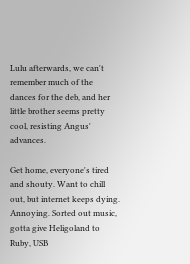Lulu afterwards, we can't remember much of the dances for the deb, and her little brother seems pretty cool, resisting Angus' advances.

Get home, everyone's tired and shouty. Want to chill out, but internet keeps dying. Annoying. Sorted out music, gotta give Heligoland to Ruby, USB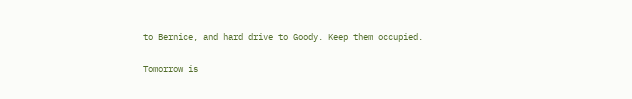to Bernice, and hard drive to Goody. Keep them occupied.

Tomorrow is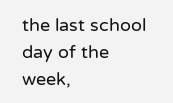the last school day of the week,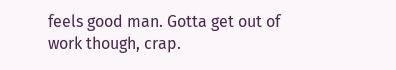feels good man. Gotta get out of work though, crap.